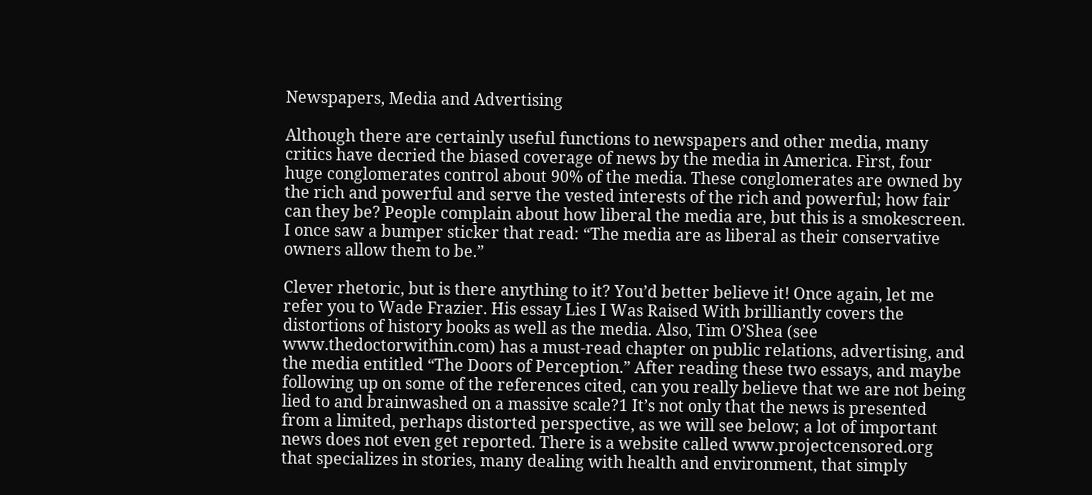Newspapers, Media and Advertising

Although there are certainly useful functions to newspapers and other media, many critics have decried the biased coverage of news by the media in America. First, four huge conglomerates control about 90% of the media. These conglomerates are owned by the rich and powerful and serve the vested interests of the rich and powerful; how fair can they be? People complain about how liberal the media are, but this is a smokescreen. I once saw a bumper sticker that read: “The media are as liberal as their conservative owners allow them to be.”

Clever rhetoric, but is there anything to it? You’d better believe it! Once again, let me refer you to Wade Frazier. His essay Lies I Was Raised With brilliantly covers the distortions of history books as well as the media. Also, Tim O’Shea (see www.thedoctorwithin.com) has a must-read chapter on public relations, advertising, and the media entitled “The Doors of Perception.” After reading these two essays, and maybe following up on some of the references cited, can you really believe that we are not being lied to and brainwashed on a massive scale?1 It’s not only that the news is presented from a limited, perhaps distorted perspective, as we will see below; a lot of important news does not even get reported. There is a website called www.projectcensored.org that specializes in stories, many dealing with health and environment, that simply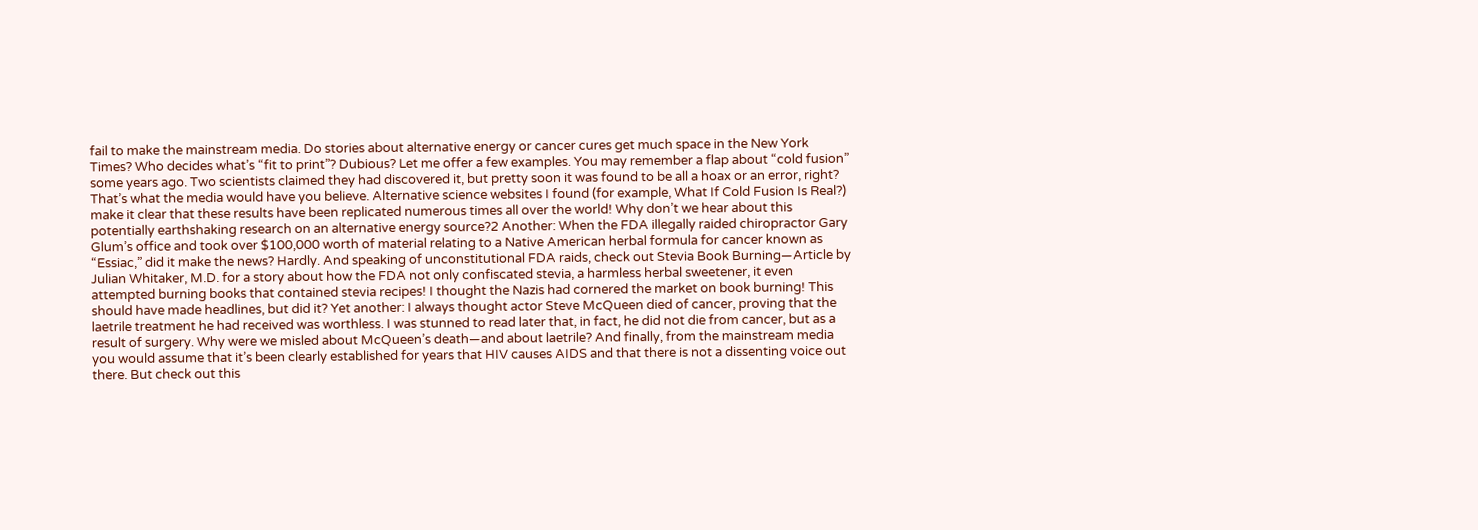fail to make the mainstream media. Do stories about alternative energy or cancer cures get much space in the New York Times? Who decides what’s “fit to print”? Dubious? Let me offer a few examples. You may remember a flap about “cold fusion” some years ago. Two scientists claimed they had discovered it, but pretty soon it was found to be all a hoax or an error, right? That’s what the media would have you believe. Alternative science websites I found (for example, What If Cold Fusion Is Real?) make it clear that these results have been replicated numerous times all over the world! Why don’t we hear about this potentially earthshaking research on an alternative energy source?2 Another: When the FDA illegally raided chiropractor Gary Glum’s office and took over $100,000 worth of material relating to a Native American herbal formula for cancer known as “Essiac,” did it make the news? Hardly. And speaking of unconstitutional FDA raids, check out Stevia Book Burning—Article by Julian Whitaker, M.D. for a story about how the FDA not only confiscated stevia, a harmless herbal sweetener, it even attempted burning books that contained stevia recipes! I thought the Nazis had cornered the market on book burning! This should have made headlines, but did it? Yet another: I always thought actor Steve McQueen died of cancer, proving that the laetrile treatment he had received was worthless. I was stunned to read later that, in fact, he did not die from cancer, but as a result of surgery. Why were we misled about McQueen’s death—and about laetrile? And finally, from the mainstream media you would assume that it’s been clearly established for years that HIV causes AIDS and that there is not a dissenting voice out there. But check out this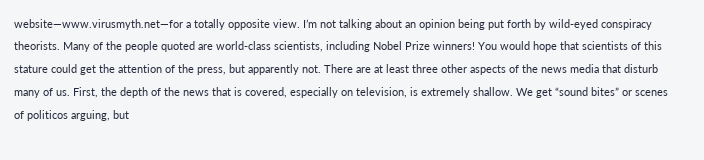website—www.virusmyth.net—for a totally opposite view. I’m not talking about an opinion being put forth by wild-eyed conspiracy theorists. Many of the people quoted are world-class scientists, including Nobel Prize winners! You would hope that scientists of this stature could get the attention of the press, but apparently not. There are at least three other aspects of the news media that disturb many of us. First, the depth of the news that is covered, especially on television, is extremely shallow. We get “sound bites” or scenes of politicos arguing, but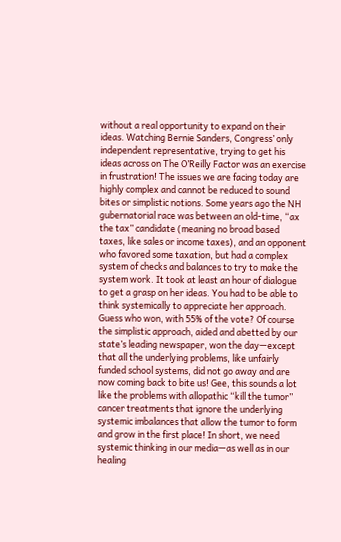without a real opportunity to expand on their ideas. Watching Bernie Sanders, Congress’ only independent representative, trying to get his ideas across on The O’Reilly Factor was an exercise in frustration! The issues we are facing today are highly complex and cannot be reduced to sound bites or simplistic notions. Some years ago the NH gubernatorial race was between an old-time, “ax the tax” candidate (meaning no broad based taxes, like sales or income taxes), and an opponent who favored some taxation, but had a complex system of checks and balances to try to make the system work. It took at least an hour of dialogue to get a grasp on her ideas. You had to be able to think systemically to appreciate her approach. Guess who won, with 55% of the vote? Of course the simplistic approach, aided and abetted by our state’s leading newspaper, won the day—except that all the underlying problems, like unfairly funded school systems, did not go away and are now coming back to bite us! Gee, this sounds a lot like the problems with allopathic “kill the tumor” cancer treatments that ignore the underlying systemic imbalances that allow the tumor to form and grow in the first place! In short, we need systemic thinking in our media—as well as in our healing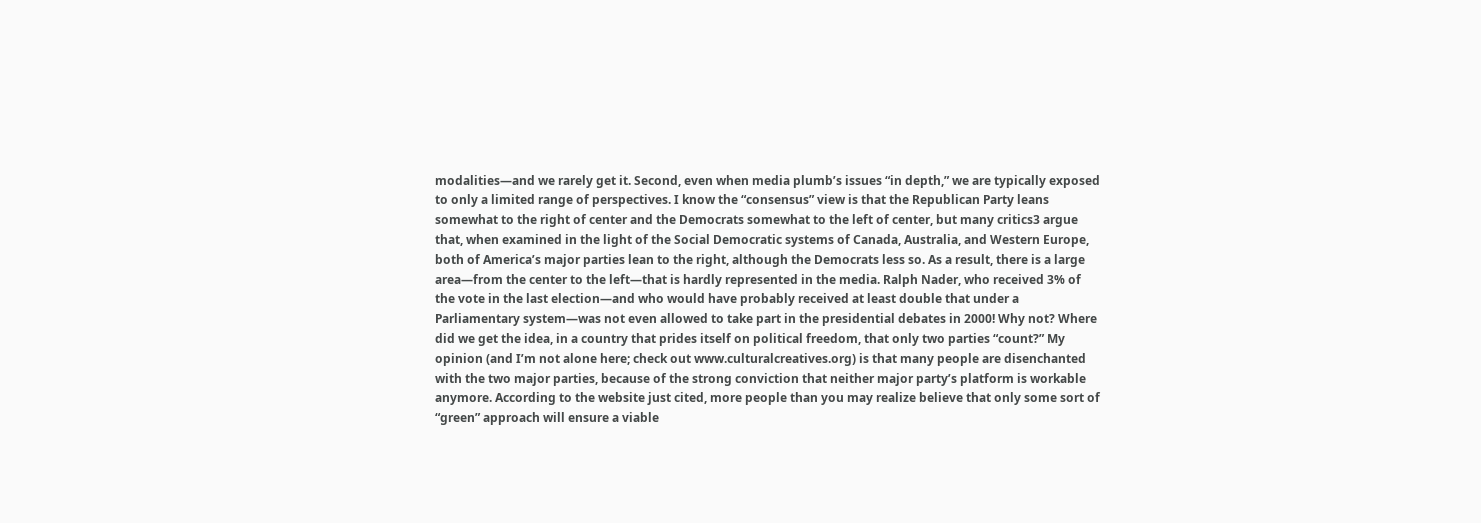modalities—and we rarely get it. Second, even when media plumb’s issues “in depth,” we are typically exposed to only a limited range of perspectives. I know the “consensus” view is that the Republican Party leans somewhat to the right of center and the Democrats somewhat to the left of center, but many critics3 argue that, when examined in the light of the Social Democratic systems of Canada, Australia, and Western Europe, both of America’s major parties lean to the right, although the Democrats less so. As a result, there is a large area—from the center to the left—that is hardly represented in the media. Ralph Nader, who received 3% of the vote in the last election—and who would have probably received at least double that under a Parliamentary system—was not even allowed to take part in the presidential debates in 2000! Why not? Where did we get the idea, in a country that prides itself on political freedom, that only two parties “count?” My opinion (and I’m not alone here; check out www.culturalcreatives.org) is that many people are disenchanted with the two major parties, because of the strong conviction that neither major party’s platform is workable anymore. According to the website just cited, more people than you may realize believe that only some sort of “green” approach will ensure a viable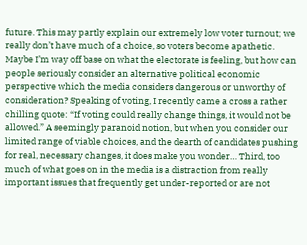future. This may partly explain our extremely low voter turnout; we really don’t have much of a choice, so voters become apathetic. Maybe I’m way off base on what the electorate is feeling, but how can people seriously consider an alternative political economic perspective which the media considers dangerous or unworthy of consideration? Speaking of voting, I recently came a cross a rather chilling quote: “If voting could really change things, it would not be allowed.” A seemingly paranoid notion, but when you consider our limited range of viable choices, and the dearth of candidates pushing for real, necessary changes, it does make you wonder… Third, too much of what goes on in the media is a distraction from really important issues that frequently get under-reported or are not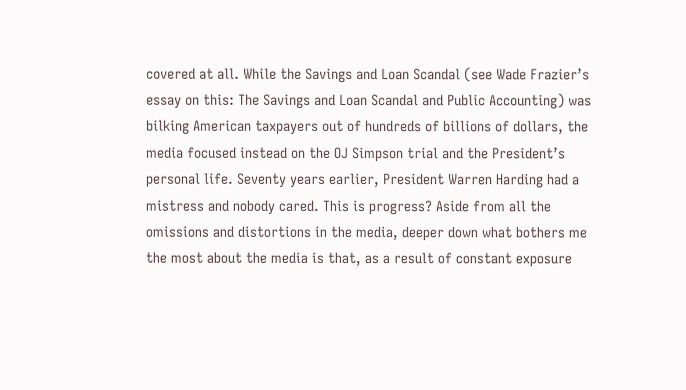covered at all. While the Savings and Loan Scandal (see Wade Frazier’s essay on this: The Savings and Loan Scandal and Public Accounting) was bilking American taxpayers out of hundreds of billions of dollars, the media focused instead on the OJ Simpson trial and the President’s personal life. Seventy years earlier, President Warren Harding had a mistress and nobody cared. This is progress? Aside from all the omissions and distortions in the media, deeper down what bothers me the most about the media is that, as a result of constant exposure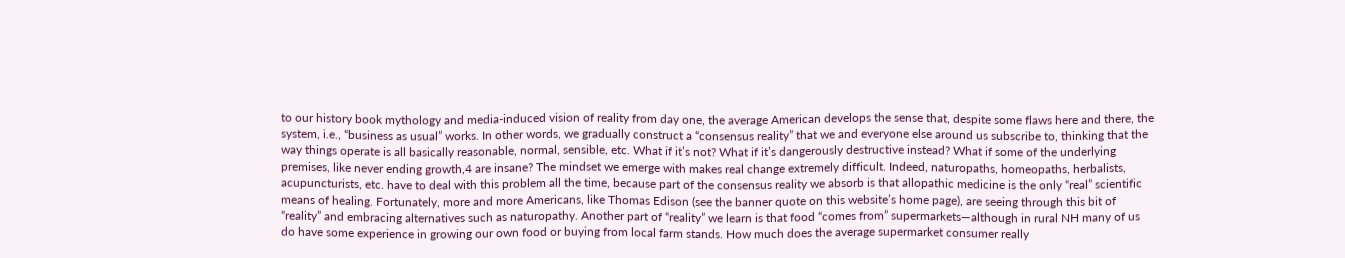to our history book mythology and media-induced vision of reality from day one, the average American develops the sense that, despite some flaws here and there, the system, i.e., “business as usual” works. In other words, we gradually construct a “consensus reality” that we and everyone else around us subscribe to, thinking that the way things operate is all basically reasonable, normal, sensible, etc. What if it’s not? What if it’s dangerously destructive instead? What if some of the underlying premises, like never ending growth,4 are insane? The mindset we emerge with makes real change extremely difficult. Indeed, naturopaths, homeopaths, herbalists, acupuncturists, etc. have to deal with this problem all the time, because part of the consensus reality we absorb is that allopathic medicine is the only “real” scientific means of healing. Fortunately, more and more Americans, like Thomas Edison (see the banner quote on this website’s home page), are seeing through this bit of “reality” and embracing alternatives such as naturopathy. Another part of “reality” we learn is that food “comes from” supermarkets—although in rural NH many of us do have some experience in growing our own food or buying from local farm stands. How much does the average supermarket consumer really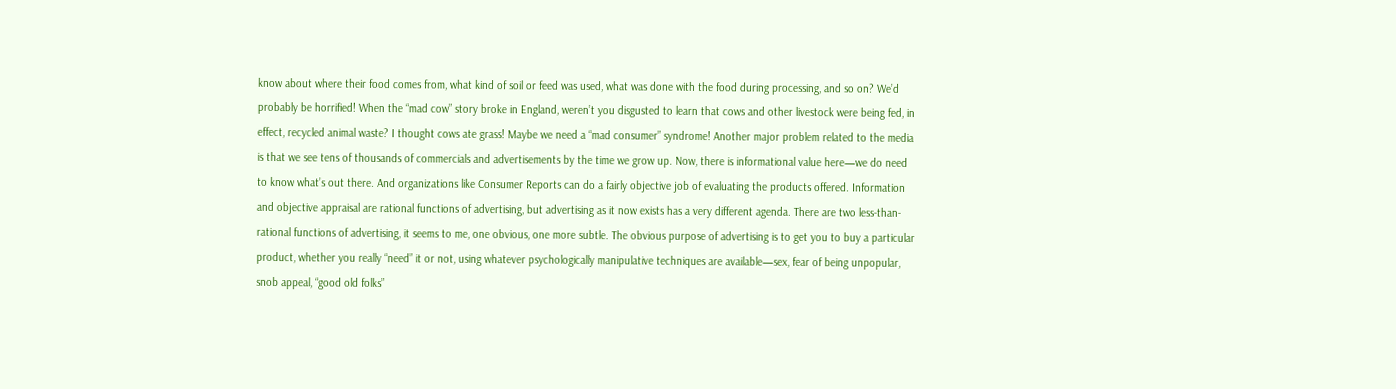know about where their food comes from, what kind of soil or feed was used, what was done with the food during processing, and so on? We’d probably be horrified! When the “mad cow” story broke in England, weren’t you disgusted to learn that cows and other livestock were being fed, in effect, recycled animal waste? I thought cows ate grass! Maybe we need a “mad consumer” syndrome! Another major problem related to the media is that we see tens of thousands of commercials and advertisements by the time we grow up. Now, there is informational value here—we do need to know what’s out there. And organizations like Consumer Reports can do a fairly objective job of evaluating the products offered. Information and objective appraisal are rational functions of advertising, but advertising as it now exists has a very different agenda. There are two less-than-rational functions of advertising, it seems to me, one obvious, one more subtle. The obvious purpose of advertising is to get you to buy a particular product, whether you really “need” it or not, using whatever psychologically manipulative techniques are available—sex, fear of being unpopular, snob appeal, “good old folks”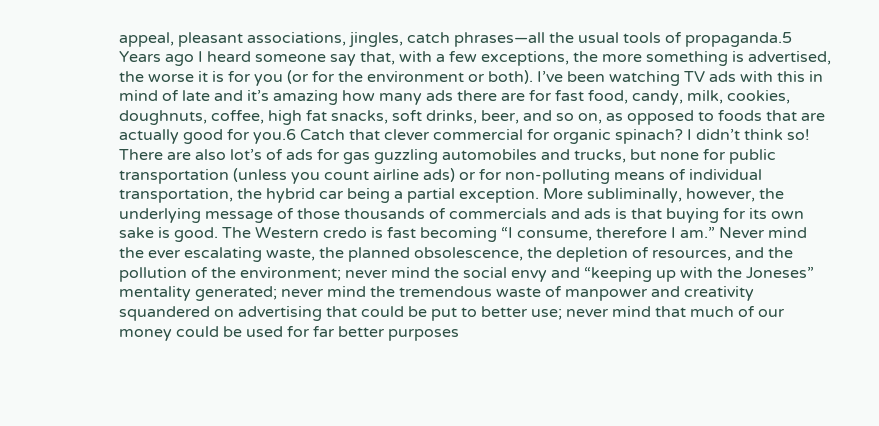appeal, pleasant associations, jingles, catch phrases—all the usual tools of propaganda.5 Years ago I heard someone say that, with a few exceptions, the more something is advertised, the worse it is for you (or for the environment or both). I’ve been watching TV ads with this in mind of late and it’s amazing how many ads there are for fast food, candy, milk, cookies, doughnuts, coffee, high fat snacks, soft drinks, beer, and so on, as opposed to foods that are actually good for you.6 Catch that clever commercial for organic spinach? I didn’t think so! There are also lot’s of ads for gas guzzling automobiles and trucks, but none for public transportation (unless you count airline ads) or for non-polluting means of individual transportation, the hybrid car being a partial exception. More subliminally, however, the underlying message of those thousands of commercials and ads is that buying for its own sake is good. The Western credo is fast becoming “I consume, therefore I am.” Never mind the ever escalating waste, the planned obsolescence, the depletion of resources, and the pollution of the environment; never mind the social envy and “keeping up with the Joneses” mentality generated; never mind the tremendous waste of manpower and creativity squandered on advertising that could be put to better use; never mind that much of our money could be used for far better purposes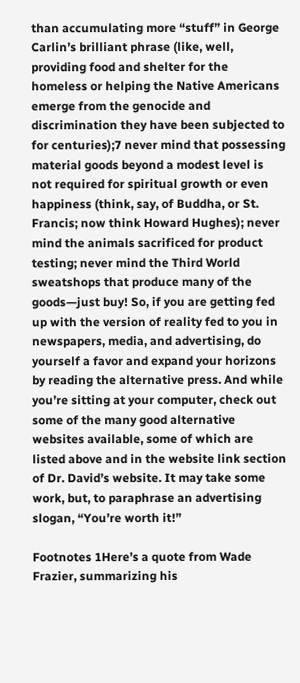than accumulating more “stuff” in George Carlin’s brilliant phrase (like, well, providing food and shelter for the homeless or helping the Native Americans emerge from the genocide and discrimination they have been subjected to for centuries);7 never mind that possessing material goods beyond a modest level is not required for spiritual growth or even happiness (think, say, of Buddha, or St. Francis; now think Howard Hughes); never mind the animals sacrificed for product testing; never mind the Third World sweatshops that produce many of the goods—just buy! So, if you are getting fed up with the version of reality fed to you in newspapers, media, and advertising, do yourself a favor and expand your horizons by reading the alternative press. And while you’re sitting at your computer, check out some of the many good alternative websites available, some of which are listed above and in the website link section of Dr. David’s website. It may take some work, but, to paraphrase an advertising slogan, “You’re worth it!”

Footnotes 1Here’s a quote from Wade Frazier, summarizing his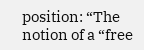position: “The notion of a “free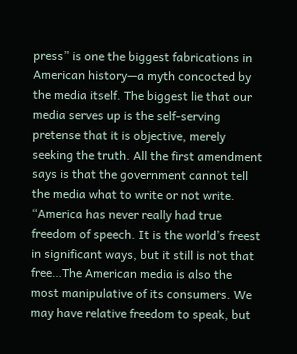press” is one the biggest fabrications in American history—a myth concocted by the media itself. The biggest lie that our media serves up is the self-serving pretense that it is objective, merely seeking the truth. All the first amendment says is that the government cannot tell the media what to write or not write. “America has never really had true freedom of speech. It is the world’s freest in significant ways, but it still is not that free…The American media is also the most manipulative of its consumers. We may have relative freedom to speak, but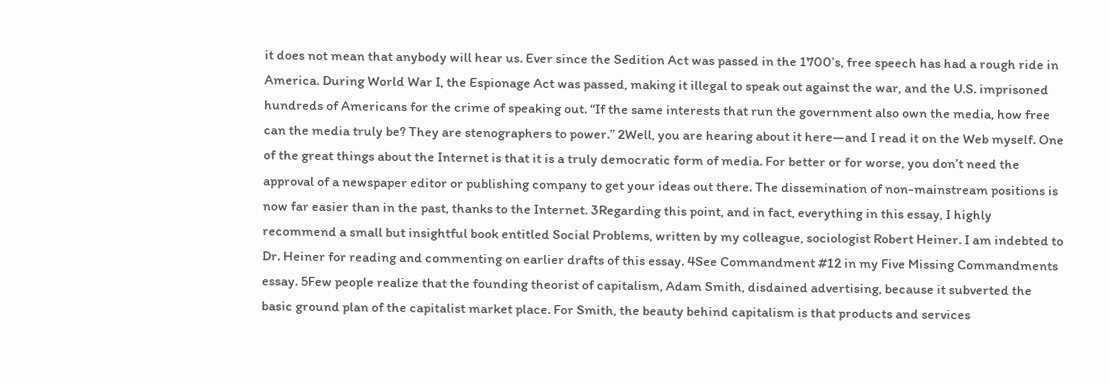it does not mean that anybody will hear us. Ever since the Sedition Act was passed in the 1700’s, free speech has had a rough ride in America. During World War I, the Espionage Act was passed, making it illegal to speak out against the war, and the U.S. imprisoned hundreds of Americans for the crime of speaking out. “If the same interests that run the government also own the media, how free can the media truly be? They are stenographers to power.” 2Well, you are hearing about it here—and I read it on the Web myself. One of the great things about the Internet is that it is a truly democratic form of media. For better or for worse, you don’t need the approval of a newspaper editor or publishing company to get your ideas out there. The dissemination of non-mainstream positions is now far easier than in the past, thanks to the Internet. 3Regarding this point, and in fact, everything in this essay, I highly recommend a small but insightful book entitled Social Problems, written by my colleague, sociologist Robert Heiner. I am indebted to Dr. Heiner for reading and commenting on earlier drafts of this essay. 4See Commandment #12 in my Five Missing Commandments essay. 5Few people realize that the founding theorist of capitalism, Adam Smith, disdained advertising, because it subverted the basic ground plan of the capitalist market place. For Smith, the beauty behind capitalism is that products and services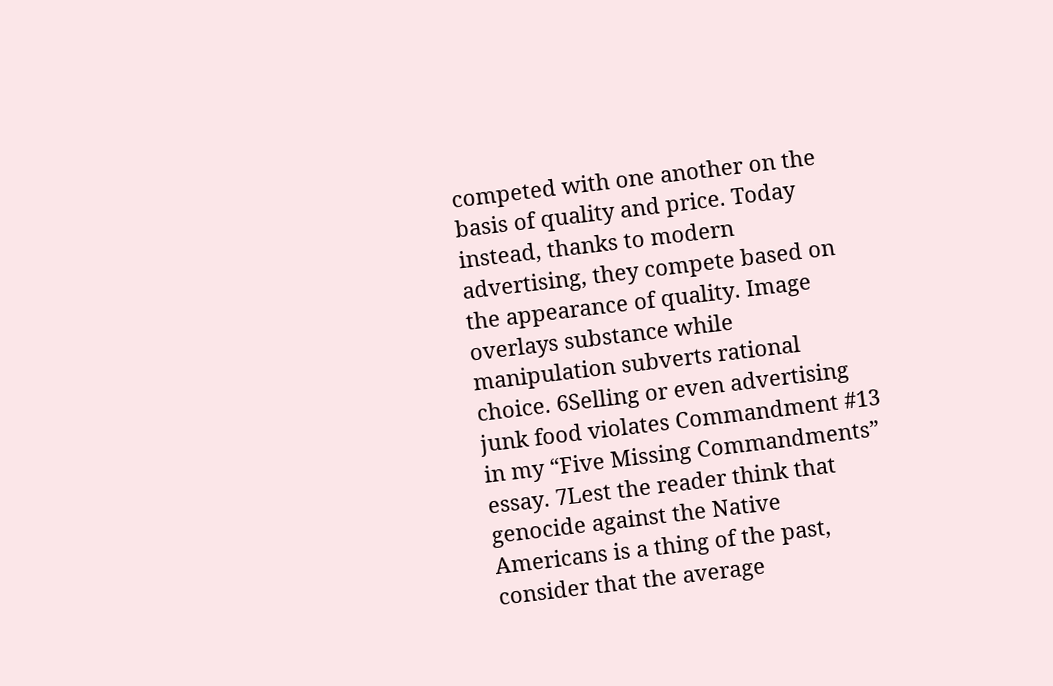competed with one another on the basis of quality and price. Today instead, thanks to modern advertising, they compete based on the appearance of quality. Image overlays substance while manipulation subverts rational choice. 6Selling or even advertising junk food violates Commandment #13 in my “Five Missing Commandments” essay. 7Lest the reader think that genocide against the Native Americans is a thing of the past, consider that the average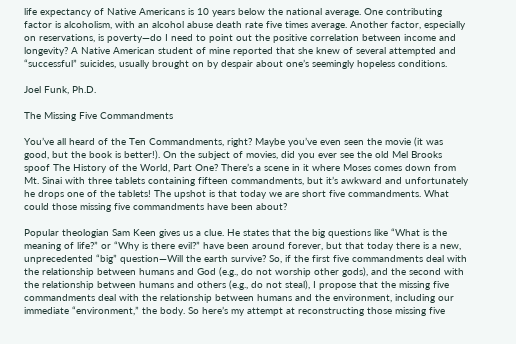life expectancy of Native Americans is 10 years below the national average. One contributing factor is alcoholism, with an alcohol abuse death rate five times average. Another factor, especially on reservations, is poverty—do I need to point out the positive correlation between income and longevity? A Native American student of mine reported that she knew of several attempted and “successful” suicides, usually brought on by despair about one’s seemingly hopeless conditions.

Joel Funk, Ph.D.

The Missing Five Commandments

You’ve all heard of the Ten Commandments, right? Maybe you’ve even seen the movie (it was good, but the book is better!). On the subject of movies, did you ever see the old Mel Brooks spoof The History of the World, Part One? There’s a scene in it where Moses comes down from Mt. Sinai with three tablets containing fifteen commandments, but it’s awkward and unfortunately he drops one of the tablets! The upshot is that today we are short five commandments. What could those missing five commandments have been about?

Popular theologian Sam Keen gives us a clue. He states that the big questions like “What is the meaning of life?” or “Why is there evil?” have been around forever, but that today there is a new, unprecedented “big” question—Will the earth survive? So, if the first five commandments deal with the relationship between humans and God (e.g., do not worship other gods), and the second with the relationship between humans and others (e.g., do not steal), I propose that the missing five commandments deal with the relationship between humans and the environment, including our immediate “environment,” the body. So here’s my attempt at reconstructing those missing five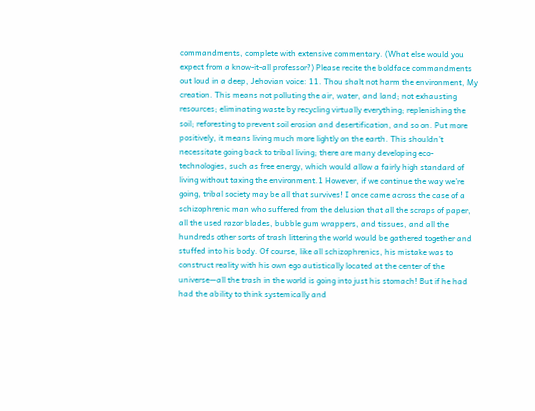commandments, complete with extensive commentary. (What else would you expect from a know-it-all professor?) Please recite the boldface commandments out loud in a deep, Jehovian voice: 11. Thou shalt not harm the environment, My creation. This means not polluting the air, water, and land; not exhausting resources; eliminating waste by recycling virtually everything; replenishing the soil; reforesting to prevent soil erosion and desertification, and so on. Put more positively, it means living much more lightly on the earth. This shouldn’t necessitate going back to tribal living; there are many developing eco-technologies, such as free energy, which would allow a fairly high standard of living without taxing the environment.1 However, if we continue the way we’re going, tribal society may be all that survives! I once came across the case of a schizophrenic man who suffered from the delusion that all the scraps of paper, all the used razor blades, bubble gum wrappers, and tissues, and all the hundreds other sorts of trash littering the world would be gathered together and stuffed into his body. Of course, like all schizophrenics, his mistake was to construct reality with his own ego autistically located at the center of the universe—all the trash in the world is going into just his stomach! But if he had had the ability to think systemically and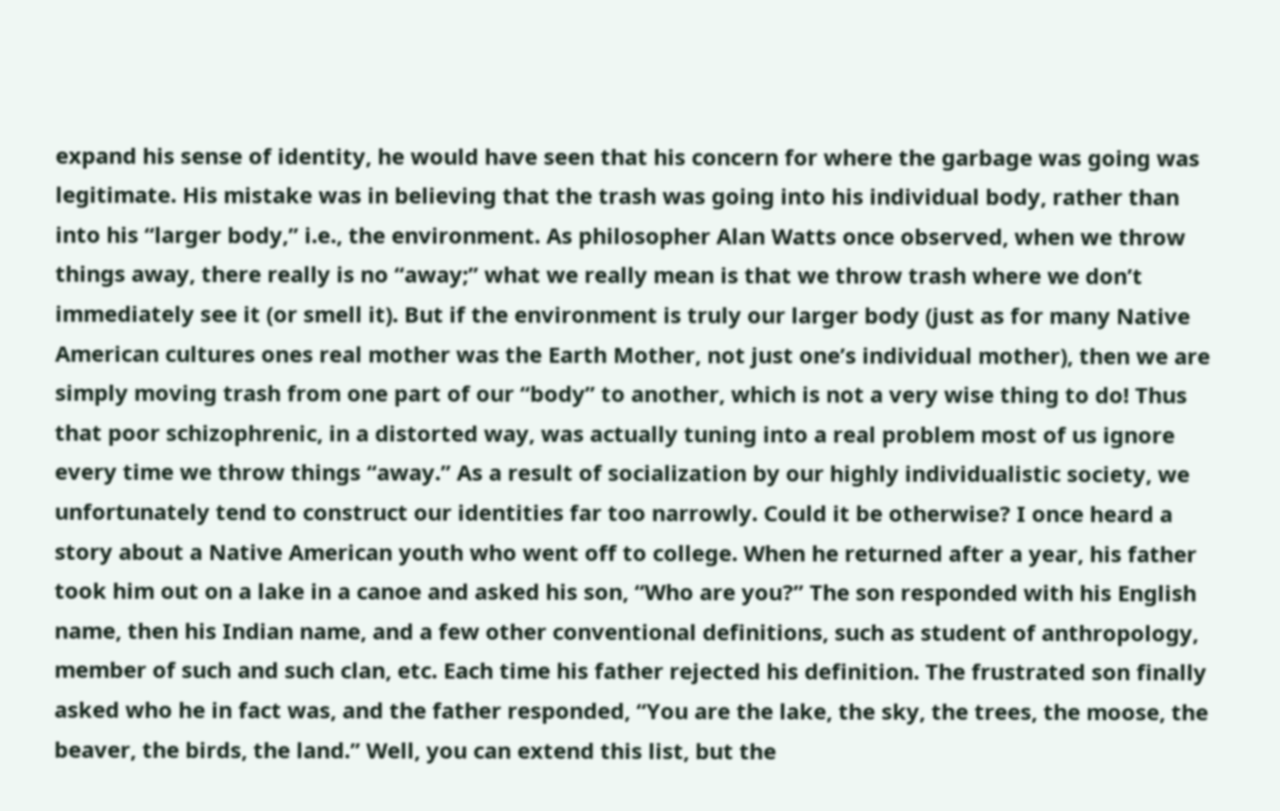expand his sense of identity, he would have seen that his concern for where the garbage was going was legitimate. His mistake was in believing that the trash was going into his individual body, rather than into his “larger body,” i.e., the environment. As philosopher Alan Watts once observed, when we throw things away, there really is no “away;” what we really mean is that we throw trash where we don’t immediately see it (or smell it). But if the environment is truly our larger body (just as for many Native American cultures ones real mother was the Earth Mother, not just one’s individual mother), then we are simply moving trash from one part of our “body” to another, which is not a very wise thing to do! Thus that poor schizophrenic, in a distorted way, was actually tuning into a real problem most of us ignore every time we throw things “away.” As a result of socialization by our highly individualistic society, we unfortunately tend to construct our identities far too narrowly. Could it be otherwise? I once heard a story about a Native American youth who went off to college. When he returned after a year, his father took him out on a lake in a canoe and asked his son, “Who are you?” The son responded with his English name, then his Indian name, and a few other conventional definitions, such as student of anthropology, member of such and such clan, etc. Each time his father rejected his definition. The frustrated son finally asked who he in fact was, and the father responded, “You are the lake, the sky, the trees, the moose, the beaver, the birds, the land.” Well, you can extend this list, but the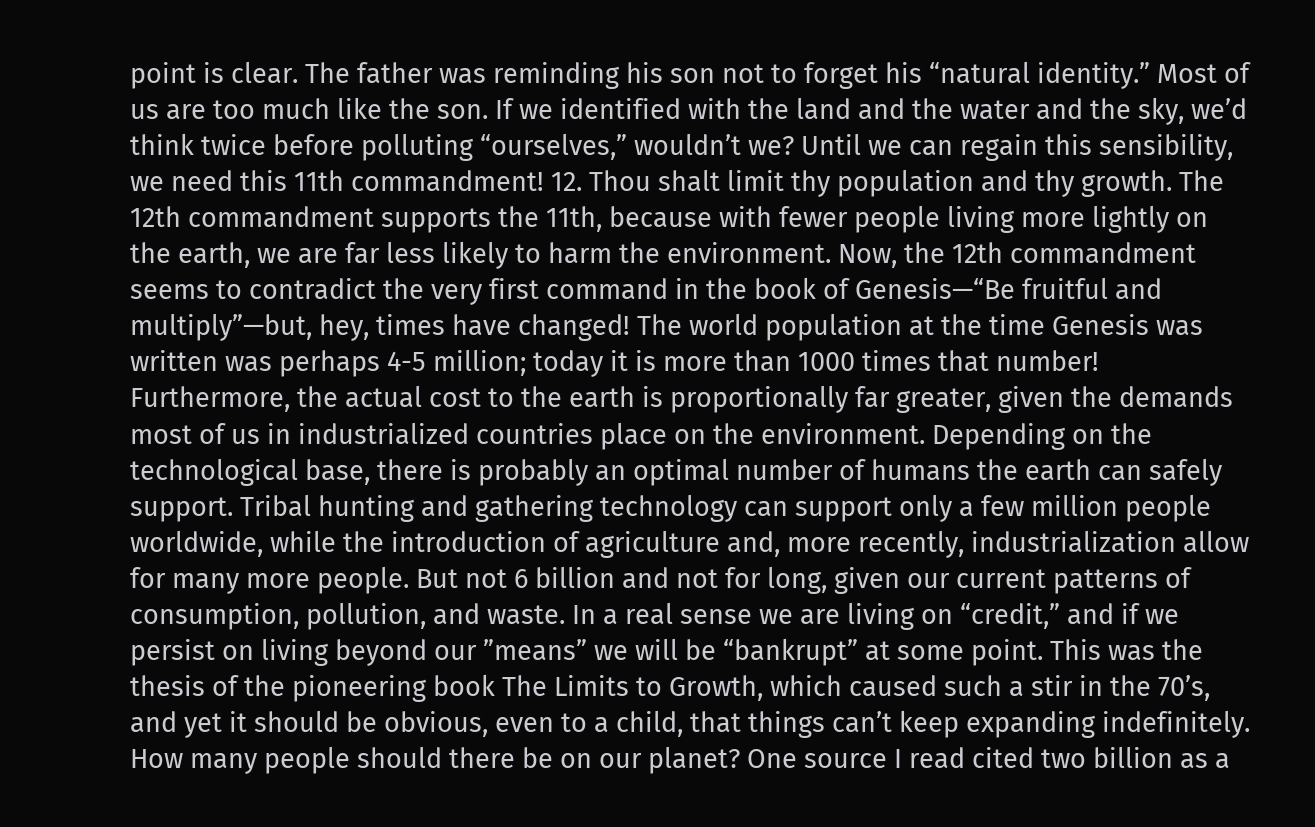point is clear. The father was reminding his son not to forget his “natural identity.” Most of us are too much like the son. If we identified with the land and the water and the sky, we’d think twice before polluting “ourselves,” wouldn’t we? Until we can regain this sensibility, we need this 11th commandment! 12. Thou shalt limit thy population and thy growth. The 12th commandment supports the 11th, because with fewer people living more lightly on the earth, we are far less likely to harm the environment. Now, the 12th commandment seems to contradict the very first command in the book of Genesis—“Be fruitful and multiply”—but, hey, times have changed! The world population at the time Genesis was written was perhaps 4-5 million; today it is more than 1000 times that number! Furthermore, the actual cost to the earth is proportionally far greater, given the demands most of us in industrialized countries place on the environment. Depending on the technological base, there is probably an optimal number of humans the earth can safely support. Tribal hunting and gathering technology can support only a few million people worldwide, while the introduction of agriculture and, more recently, industrialization allow for many more people. But not 6 billion and not for long, given our current patterns of consumption, pollution, and waste. In a real sense we are living on “credit,” and if we persist on living beyond our ”means” we will be “bankrupt” at some point. This was the thesis of the pioneering book The Limits to Growth, which caused such a stir in the 70’s, and yet it should be obvious, even to a child, that things can’t keep expanding indefinitely. How many people should there be on our planet? One source I read cited two billion as a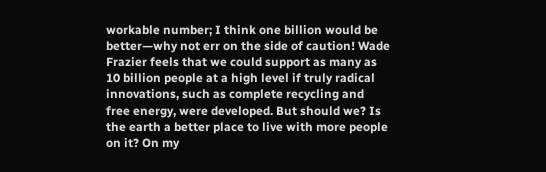workable number; I think one billion would be better—why not err on the side of caution! Wade Frazier feels that we could support as many as 10 billion people at a high level if truly radical innovations, such as complete recycling and free energy, were developed. But should we? Is the earth a better place to live with more people on it? On my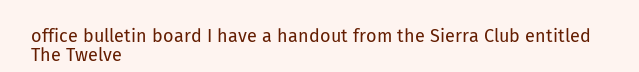office bulletin board I have a handout from the Sierra Club entitled The Twelve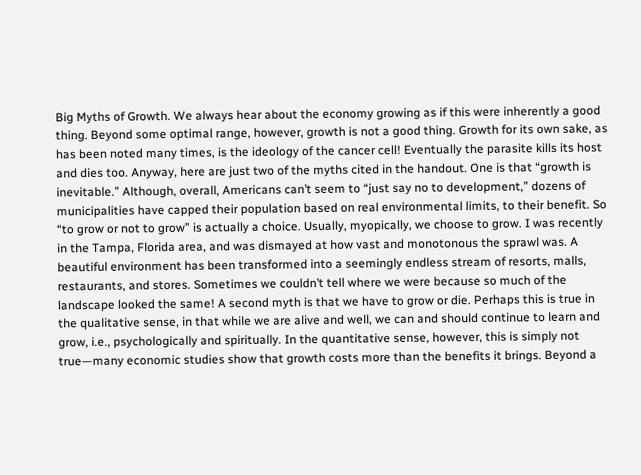Big Myths of Growth. We always hear about the economy growing as if this were inherently a good thing. Beyond some optimal range, however, growth is not a good thing. Growth for its own sake, as has been noted many times, is the ideology of the cancer cell! Eventually the parasite kills its host and dies too. Anyway, here are just two of the myths cited in the handout. One is that “growth is inevitable.” Although, overall, Americans can’t seem to “just say no to development,” dozens of municipalities have capped their population based on real environmental limits, to their benefit. So “to grow or not to grow” is actually a choice. Usually, myopically, we choose to grow. I was recently in the Tampa, Florida area, and was dismayed at how vast and monotonous the sprawl was. A beautiful environment has been transformed into a seemingly endless stream of resorts, malls, restaurants, and stores. Sometimes we couldn’t tell where we were because so much of the landscape looked the same! A second myth is that we have to grow or die. Perhaps this is true in the qualitative sense, in that while we are alive and well, we can and should continue to learn and grow, i.e., psychologically and spiritually. In the quantitative sense, however, this is simply not true—many economic studies show that growth costs more than the benefits it brings. Beyond a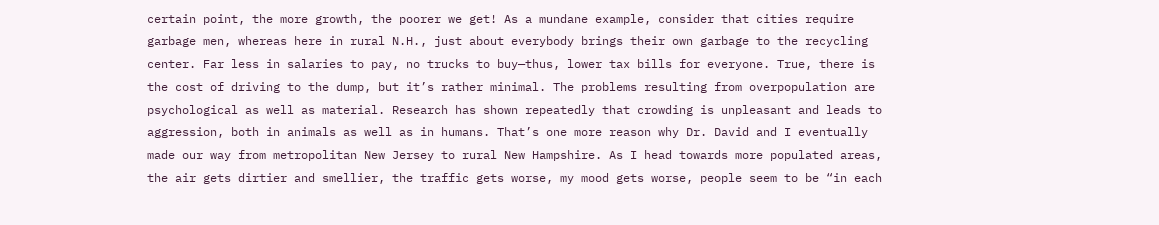certain point, the more growth, the poorer we get! As a mundane example, consider that cities require garbage men, whereas here in rural N.H., just about everybody brings their own garbage to the recycling center. Far less in salaries to pay, no trucks to buy—thus, lower tax bills for everyone. True, there is the cost of driving to the dump, but it’s rather minimal. The problems resulting from overpopulation are psychological as well as material. Research has shown repeatedly that crowding is unpleasant and leads to aggression, both in animals as well as in humans. That’s one more reason why Dr. David and I eventually made our way from metropolitan New Jersey to rural New Hampshire. As I head towards more populated areas, the air gets dirtier and smellier, the traffic gets worse, my mood gets worse, people seem to be “in each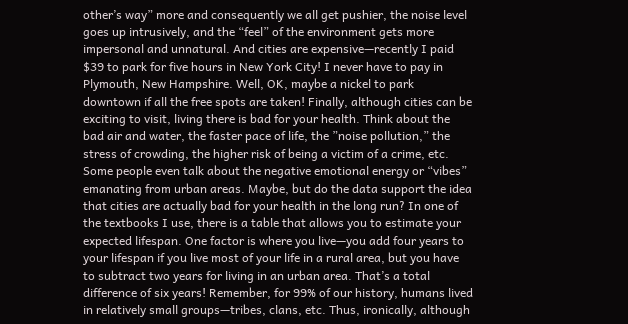other’s way” more and consequently we all get pushier, the noise level goes up intrusively, and the “feel” of the environment gets more impersonal and unnatural. And cities are expensive—recently I paid $39 to park for five hours in New York City! I never have to pay in Plymouth, New Hampshire. Well, OK, maybe a nickel to park downtown if all the free spots are taken! Finally, although cities can be exciting to visit, living there is bad for your health. Think about the bad air and water, the faster pace of life, the ”noise pollution,” the stress of crowding, the higher risk of being a victim of a crime, etc. Some people even talk about the negative emotional energy or “vibes” emanating from urban areas. Maybe, but do the data support the idea that cities are actually bad for your health in the long run? In one of the textbooks I use, there is a table that allows you to estimate your expected lifespan. One factor is where you live—you add four years to your lifespan if you live most of your life in a rural area, but you have to subtract two years for living in an urban area. That’s a total difference of six years! Remember, for 99% of our history, humans lived in relatively small groups—tribes, clans, etc. Thus, ironically, although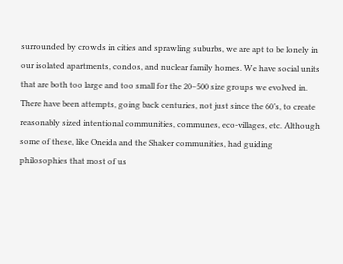surrounded by crowds in cities and sprawling suburbs, we are apt to be lonely in our isolated apartments, condos, and nuclear family homes. We have social units that are both too large and too small for the 20–500 size groups we evolved in. There have been attempts, going back centuries, not just since the 60’s, to create reasonably sized intentional communities, communes, eco-villages, etc. Although some of these, like Oneida and the Shaker communities, had guiding philosophies that most of us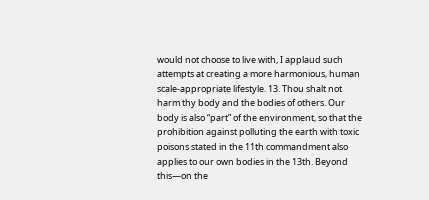would not choose to live with, I applaud such attempts at creating a more harmonious, human scale-appropriate lifestyle. 13. Thou shalt not harm thy body and the bodies of others. Our body is also “part” of the environment, so that the prohibition against polluting the earth with toxic poisons stated in the 11th commandment also applies to our own bodies in the 13th. Beyond this—on the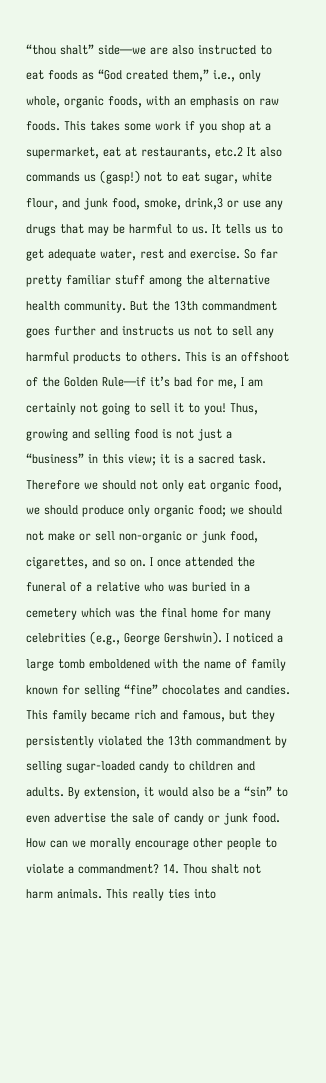“thou shalt” side—we are also instructed to eat foods as “God created them,” i.e., only whole, organic foods, with an emphasis on raw foods. This takes some work if you shop at a supermarket, eat at restaurants, etc.2 It also commands us (gasp!) not to eat sugar, white flour, and junk food, smoke, drink,3 or use any drugs that may be harmful to us. It tells us to get adequate water, rest and exercise. So far pretty familiar stuff among the alternative health community. But the 13th commandment goes further and instructs us not to sell any harmful products to others. This is an offshoot of the Golden Rule—if it’s bad for me, I am certainly not going to sell it to you! Thus, growing and selling food is not just a “business” in this view; it is a sacred task. Therefore we should not only eat organic food, we should produce only organic food; we should not make or sell non-organic or junk food, cigarettes, and so on. I once attended the funeral of a relative who was buried in a cemetery which was the final home for many celebrities (e.g., George Gershwin). I noticed a large tomb emboldened with the name of family known for selling “fine” chocolates and candies. This family became rich and famous, but they persistently violated the 13th commandment by selling sugar-loaded candy to children and adults. By extension, it would also be a “sin” to even advertise the sale of candy or junk food. How can we morally encourage other people to violate a commandment? 14. Thou shalt not harm animals. This really ties into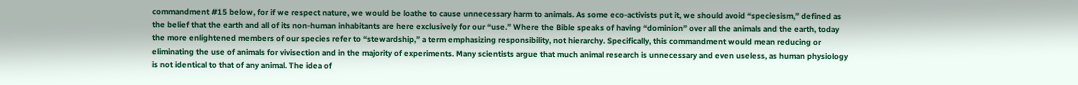commandment #15 below, for if we respect nature, we would be loathe to cause unnecessary harm to animals. As some eco-activists put it, we should avoid “speciesism,” defined as the belief that the earth and all of its non-human inhabitants are here exclusively for our “use.” Where the Bible speaks of having “dominion” over all the animals and the earth, today the more enlightened members of our species refer to “stewardship,” a term emphasizing responsibility, not hierarchy. Specifically, this commandment would mean reducing or eliminating the use of animals for vivisection and in the majority of experiments. Many scientists argue that much animal research is unnecessary and even useless, as human physiology is not identical to that of any animal. The idea of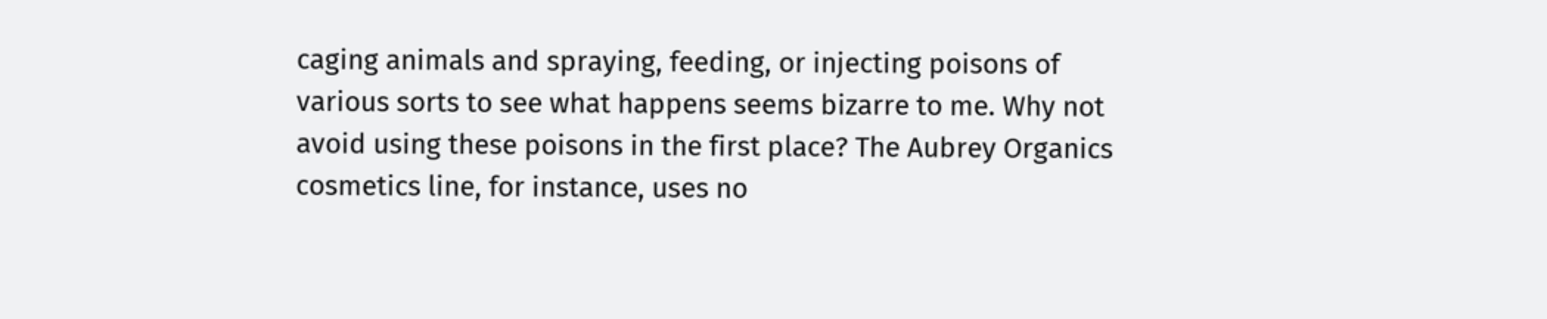caging animals and spraying, feeding, or injecting poisons of various sorts to see what happens seems bizarre to me. Why not avoid using these poisons in the first place? The Aubrey Organics cosmetics line, for instance, uses no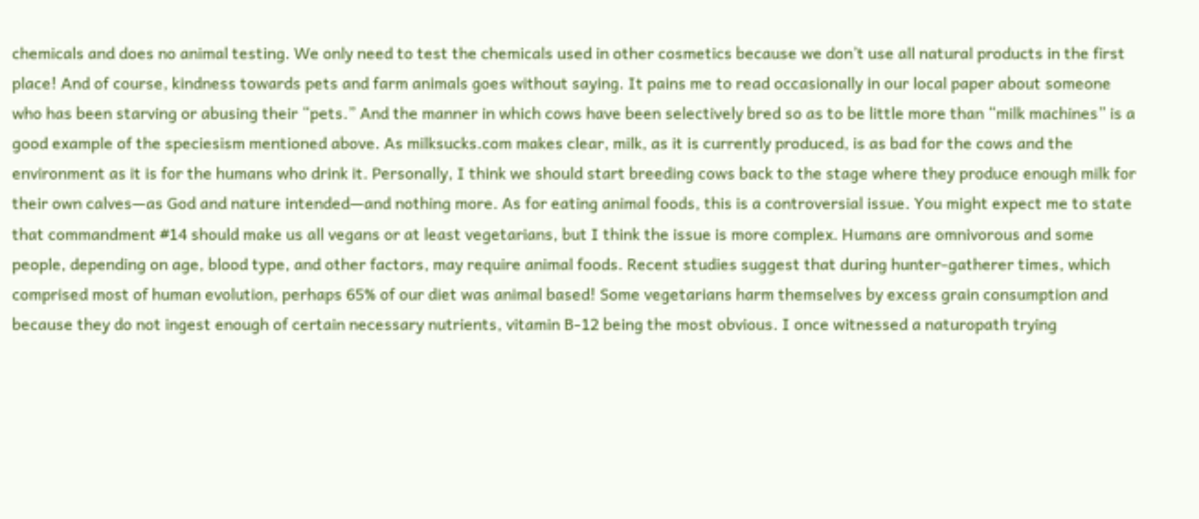chemicals and does no animal testing. We only need to test the chemicals used in other cosmetics because we don’t use all natural products in the first place! And of course, kindness towards pets and farm animals goes without saying. It pains me to read occasionally in our local paper about someone who has been starving or abusing their “pets.” And the manner in which cows have been selectively bred so as to be little more than “milk machines” is a good example of the speciesism mentioned above. As milksucks.com makes clear, milk, as it is currently produced, is as bad for the cows and the environment as it is for the humans who drink it. Personally, I think we should start breeding cows back to the stage where they produce enough milk for their own calves—as God and nature intended—and nothing more. As for eating animal foods, this is a controversial issue. You might expect me to state that commandment #14 should make us all vegans or at least vegetarians, but I think the issue is more complex. Humans are omnivorous and some people, depending on age, blood type, and other factors, may require animal foods. Recent studies suggest that during hunter-gatherer times, which comprised most of human evolution, perhaps 65% of our diet was animal based! Some vegetarians harm themselves by excess grain consumption and because they do not ingest enough of certain necessary nutrients, vitamin B-12 being the most obvious. I once witnessed a naturopath trying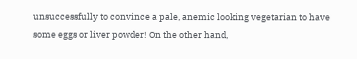unsuccessfully to convince a pale, anemic looking vegetarian to have some eggs or liver powder! On the other hand,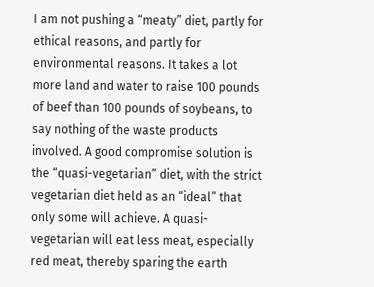I am not pushing a “meaty” diet, partly for ethical reasons, and partly for environmental reasons. It takes a lot more land and water to raise 100 pounds of beef than 100 pounds of soybeans, to say nothing of the waste products involved. A good compromise solution is the “quasi-vegetarian” diet, with the strict vegetarian diet held as an “ideal” that only some will achieve. A quasi-vegetarian will eat less meat, especially red meat, thereby sparing the earth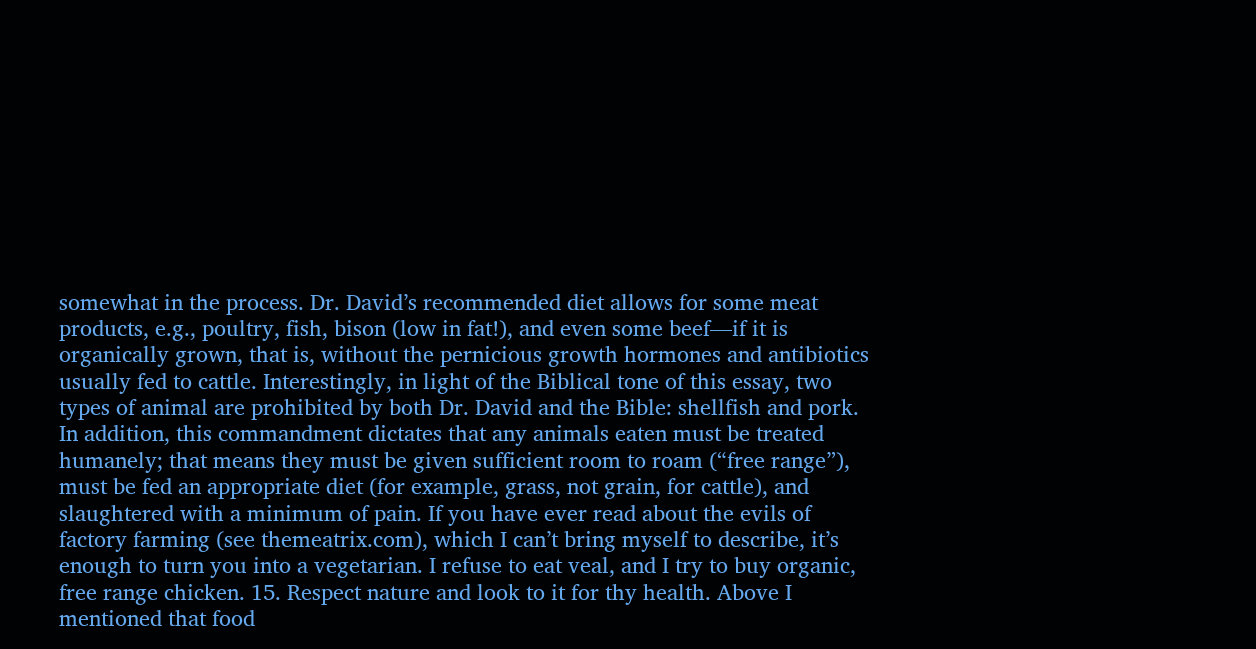somewhat in the process. Dr. David’s recommended diet allows for some meat products, e.g., poultry, fish, bison (low in fat!), and even some beef—if it is organically grown, that is, without the pernicious growth hormones and antibiotics usually fed to cattle. Interestingly, in light of the Biblical tone of this essay, two types of animal are prohibited by both Dr. David and the Bible: shellfish and pork. In addition, this commandment dictates that any animals eaten must be treated humanely; that means they must be given sufficient room to roam (“free range”), must be fed an appropriate diet (for example, grass, not grain, for cattle), and slaughtered with a minimum of pain. If you have ever read about the evils of factory farming (see themeatrix.com), which I can’t bring myself to describe, it’s enough to turn you into a vegetarian. I refuse to eat veal, and I try to buy organic, free range chicken. 15. Respect nature and look to it for thy health. Above I mentioned that food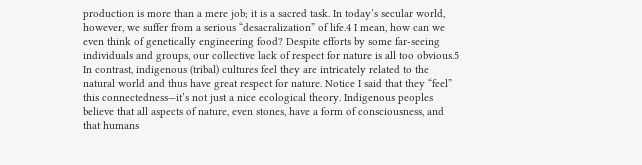production is more than a mere job; it is a sacred task. In today’s secular world, however, we suffer from a serious “desacralization” of life.4 I mean, how can we even think of genetically engineering food? Despite efforts by some far-seeing individuals and groups, our collective lack of respect for nature is all too obvious.5 In contrast, indigenous (tribal) cultures feel they are intricately related to the natural world and thus have great respect for nature. Notice I said that they “feel” this connectedness—it’s not just a nice ecological theory. Indigenous peoples believe that all aspects of nature, even stones, have a form of consciousness, and that humans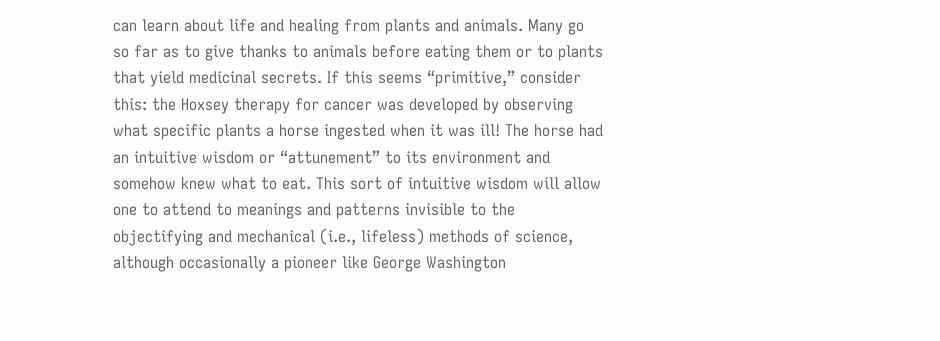can learn about life and healing from plants and animals. Many go so far as to give thanks to animals before eating them or to plants that yield medicinal secrets. If this seems “primitive,” consider this: the Hoxsey therapy for cancer was developed by observing what specific plants a horse ingested when it was ill! The horse had an intuitive wisdom or “attunement” to its environment and somehow knew what to eat. This sort of intuitive wisdom will allow one to attend to meanings and patterns invisible to the objectifying and mechanical (i.e., lifeless) methods of science, although occasionally a pioneer like George Washington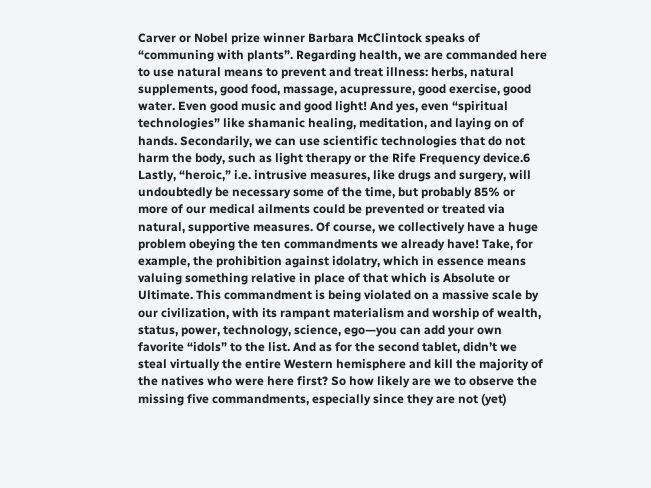Carver or Nobel prize winner Barbara McClintock speaks of “communing with plants”. Regarding health, we are commanded here to use natural means to prevent and treat illness: herbs, natural supplements, good food, massage, acupressure, good exercise, good water. Even good music and good light! And yes, even “spiritual technologies” like shamanic healing, meditation, and laying on of hands. Secondarily, we can use scientific technologies that do not harm the body, such as light therapy or the Rife Frequency device.6 Lastly, “heroic,” i.e. intrusive measures, like drugs and surgery, will undoubtedly be necessary some of the time, but probably 85% or more of our medical ailments could be prevented or treated via natural, supportive measures. Of course, we collectively have a huge problem obeying the ten commandments we already have! Take, for example, the prohibition against idolatry, which in essence means valuing something relative in place of that which is Absolute or Ultimate. This commandment is being violated on a massive scale by our civilization, with its rampant materialism and worship of wealth, status, power, technology, science, ego—you can add your own favorite “idols” to the list. And as for the second tablet, didn’t we steal virtually the entire Western hemisphere and kill the majority of the natives who were here first? So how likely are we to observe the missing five commandments, especially since they are not (yet)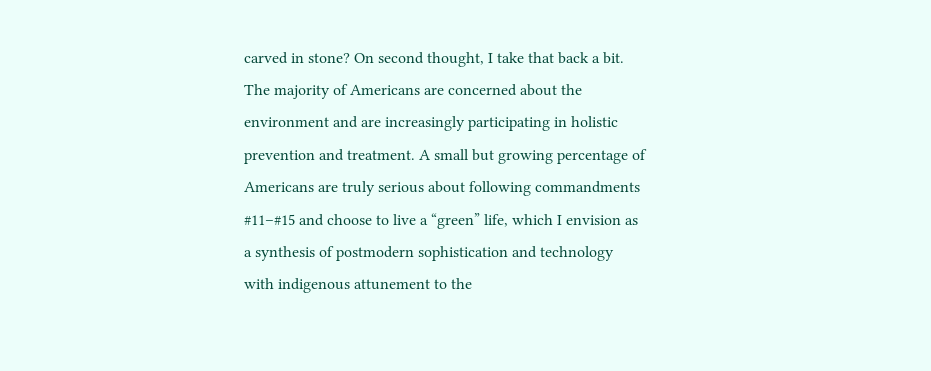carved in stone? On second thought, I take that back a bit. The majority of Americans are concerned about the environment and are increasingly participating in holistic prevention and treatment. A small but growing percentage of Americans are truly serious about following commandments #11–#15 and choose to live a “green” life, which I envision as a synthesis of postmodern sophistication and technology with indigenous attunement to the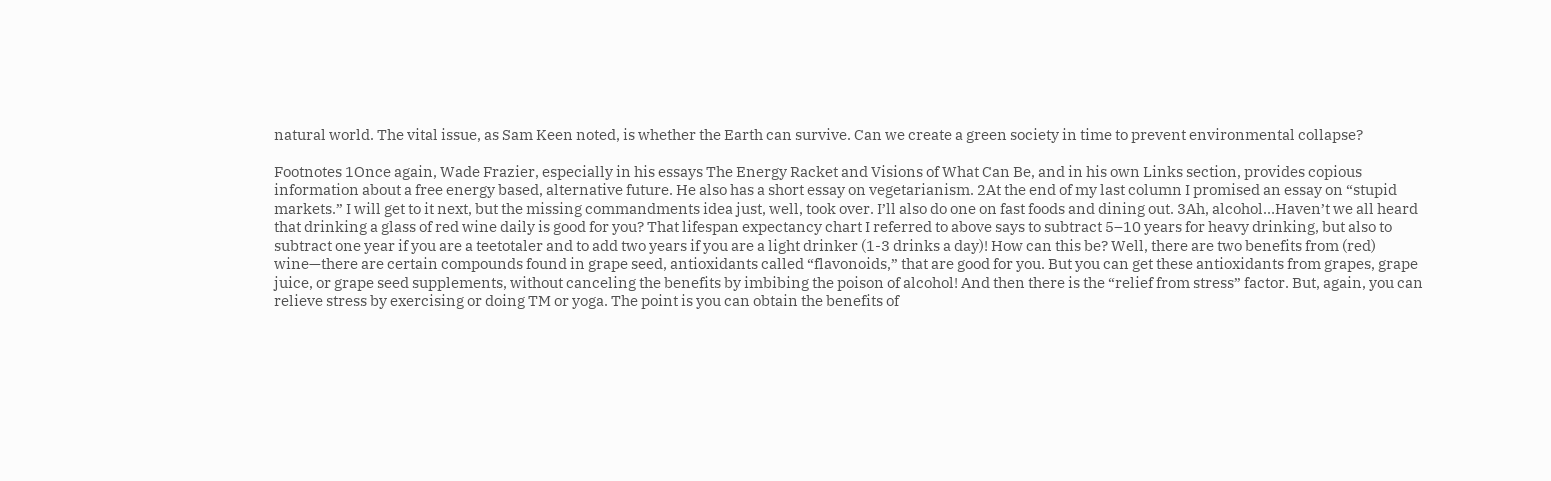natural world. The vital issue, as Sam Keen noted, is whether the Earth can survive. Can we create a green society in time to prevent environmental collapse?

Footnotes 1Once again, Wade Frazier, especially in his essays The Energy Racket and Visions of What Can Be, and in his own Links section, provides copious information about a free energy based, alternative future. He also has a short essay on vegetarianism. 2At the end of my last column I promised an essay on “stupid markets.” I will get to it next, but the missing commandments idea just, well, took over. I’ll also do one on fast foods and dining out. 3Ah, alcohol…Haven’t we all heard that drinking a glass of red wine daily is good for you? That lifespan expectancy chart I referred to above says to subtract 5–10 years for heavy drinking, but also to subtract one year if you are a teetotaler and to add two years if you are a light drinker (1-3 drinks a day)! How can this be? Well, there are two benefits from (red) wine—there are certain compounds found in grape seed, antioxidants called “flavonoids,” that are good for you. But you can get these antioxidants from grapes, grape juice, or grape seed supplements, without canceling the benefits by imbibing the poison of alcohol! And then there is the “relief from stress” factor. But, again, you can relieve stress by exercising or doing TM or yoga. The point is you can obtain the benefits of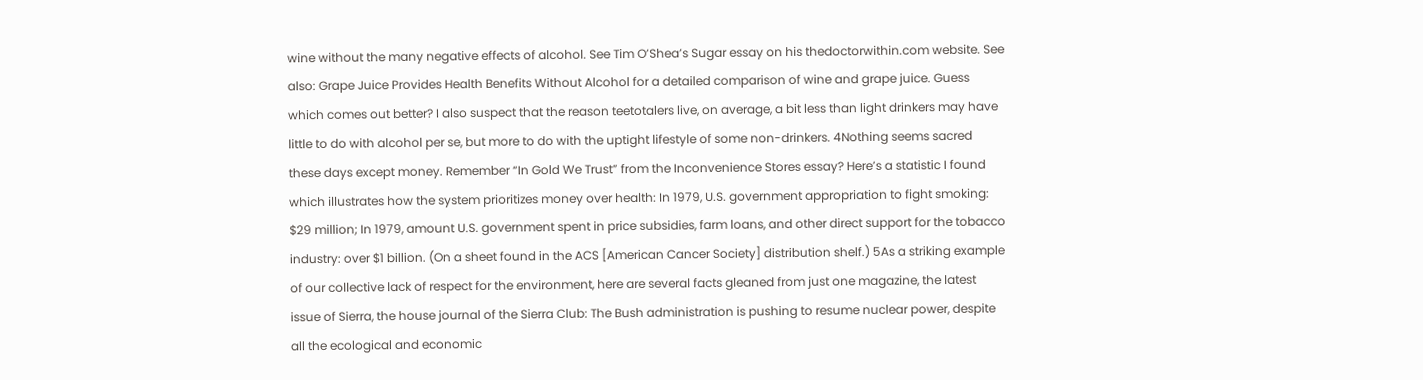wine without the many negative effects of alcohol. See Tim O’Shea’s Sugar essay on his thedoctorwithin.com website. See also: Grape Juice Provides Health Benefits Without Alcohol for a detailed comparison of wine and grape juice. Guess which comes out better? I also suspect that the reason teetotalers live, on average, a bit less than light drinkers may have little to do with alcohol per se, but more to do with the uptight lifestyle of some non-drinkers. 4Nothing seems sacred these days except money. Remember “In Gold We Trust” from the Inconvenience Stores essay? Here’s a statistic I found which illustrates how the system prioritizes money over health: In 1979, U.S. government appropriation to fight smoking: $29 million; In 1979, amount U.S. government spent in price subsidies, farm loans, and other direct support for the tobacco industry: over $1 billion. (On a sheet found in the ACS [American Cancer Society] distribution shelf.) 5As a striking example of our collective lack of respect for the environment, here are several facts gleaned from just one magazine, the latest issue of Sierra, the house journal of the Sierra Club: The Bush administration is pushing to resume nuclear power, despite all the ecological and economic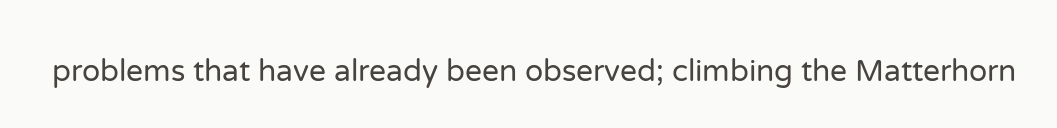problems that have already been observed; climbing the Matterhorn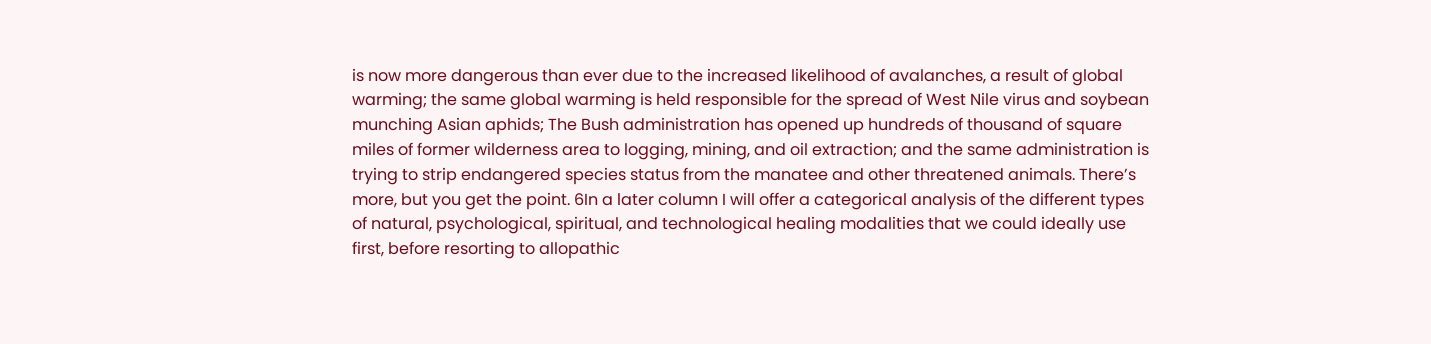is now more dangerous than ever due to the increased likelihood of avalanches, a result of global warming; the same global warming is held responsible for the spread of West Nile virus and soybean munching Asian aphids; The Bush administration has opened up hundreds of thousand of square miles of former wilderness area to logging, mining, and oil extraction; and the same administration is trying to strip endangered species status from the manatee and other threatened animals. There’s more, but you get the point. 6In a later column I will offer a categorical analysis of the different types of natural, psychological, spiritual, and technological healing modalities that we could ideally use first, before resorting to allopathic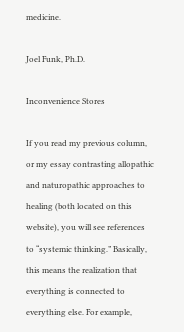medicine.

Joel Funk, Ph.D.

Inconvenience Stores

If you read my previous column, or my essay contrasting allopathic and naturopathic approaches to healing (both located on this website), you will see references to “systemic thinking.” Basically, this means the realization that everything is connected to everything else. For example,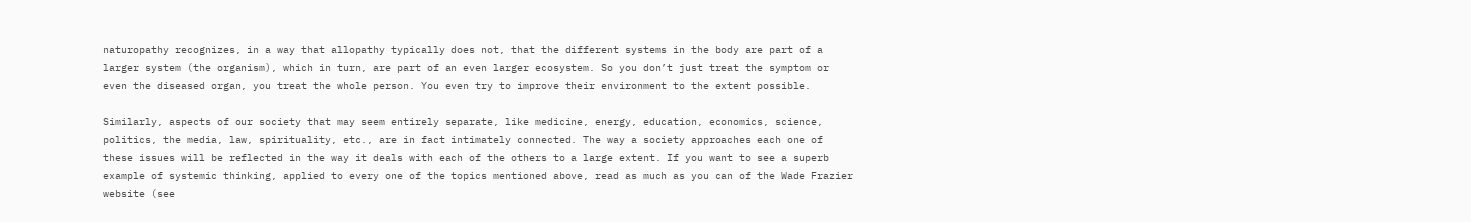naturopathy recognizes, in a way that allopathy typically does not, that the different systems in the body are part of a larger system (the organism), which in turn, are part of an even larger ecosystem. So you don’t just treat the symptom or even the diseased organ, you treat the whole person. You even try to improve their environment to the extent possible.

Similarly, aspects of our society that may seem entirely separate, like medicine, energy, education, economics, science, politics, the media, law, spirituality, etc., are in fact intimately connected. The way a society approaches each one of these issues will be reflected in the way it deals with each of the others to a large extent. If you want to see a superb example of systemic thinking, applied to every one of the topics mentioned above, read as much as you can of the Wade Frazier website (see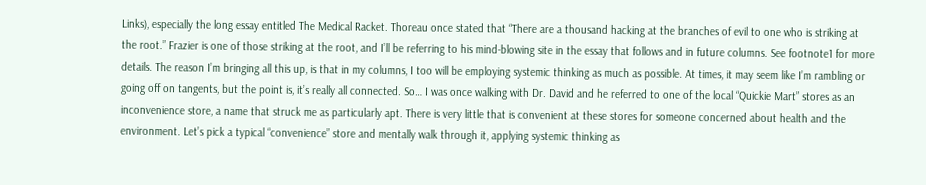Links), especially the long essay entitled The Medical Racket. Thoreau once stated that “There are a thousand hacking at the branches of evil to one who is striking at the root.” Frazier is one of those striking at the root, and I’ll be referring to his mind-blowing site in the essay that follows and in future columns. See footnote1 for more details. The reason I’m bringing all this up, is that in my columns, I too will be employing systemic thinking as much as possible. At times, it may seem like I’m rambling or going off on tangents, but the point is, it’s really all connected. So… I was once walking with Dr. David and he referred to one of the local “Quickie Mart” stores as an inconvenience store, a name that struck me as particularly apt. There is very little that is convenient at these stores for someone concerned about health and the environment. Let’s pick a typical “convenience” store and mentally walk through it, applying systemic thinking as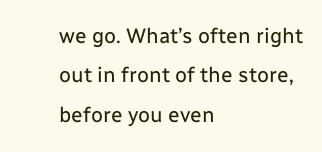we go. What’s often right out in front of the store, before you even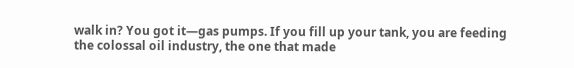walk in? You got it—gas pumps. If you fill up your tank, you are feeding the colossal oil industry, the one that made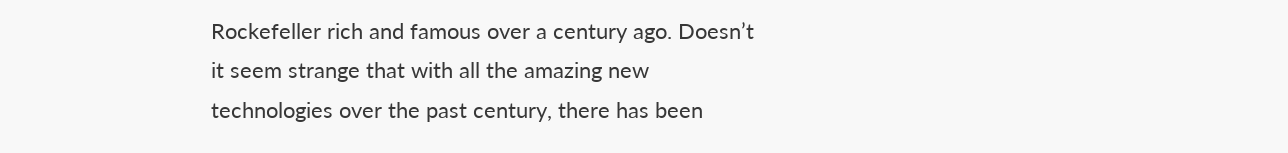Rockefeller rich and famous over a century ago. Doesn’t it seem strange that with all the amazing new technologies over the past century, there has been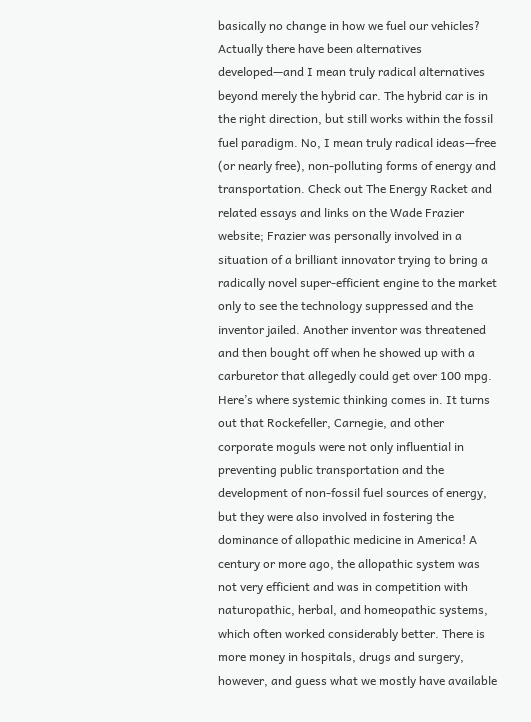basically no change in how we fuel our vehicles? Actually there have been alternatives developed—and I mean truly radical alternatives beyond merely the hybrid car. The hybrid car is in the right direction, but still works within the fossil fuel paradigm. No, I mean truly radical ideas—free (or nearly free), non-polluting forms of energy and transportation. Check out The Energy Racket and related essays and links on the Wade Frazier website; Frazier was personally involved in a situation of a brilliant innovator trying to bring a radically novel super-efficient engine to the market only to see the technology suppressed and the inventor jailed. Another inventor was threatened and then bought off when he showed up with a carburetor that allegedly could get over 100 mpg. Here’s where systemic thinking comes in. It turns out that Rockefeller, Carnegie, and other corporate moguls were not only influential in preventing public transportation and the development of non-fossil fuel sources of energy, but they were also involved in fostering the dominance of allopathic medicine in America! A century or more ago, the allopathic system was not very efficient and was in competition with naturopathic, herbal, and homeopathic systems, which often worked considerably better. There is more money in hospitals, drugs and surgery, however, and guess what we mostly have available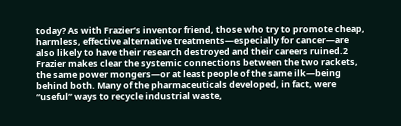today? As with Frazier’s inventor friend, those who try to promote cheap, harmless, effective alternative treatments—especially for cancer—are also likely to have their research destroyed and their careers ruined.2 Frazier makes clear the systemic connections between the two rackets, the same power mongers—or at least people of the same ilk—being behind both. Many of the pharmaceuticals developed, in fact, were “useful” ways to recycle industrial waste,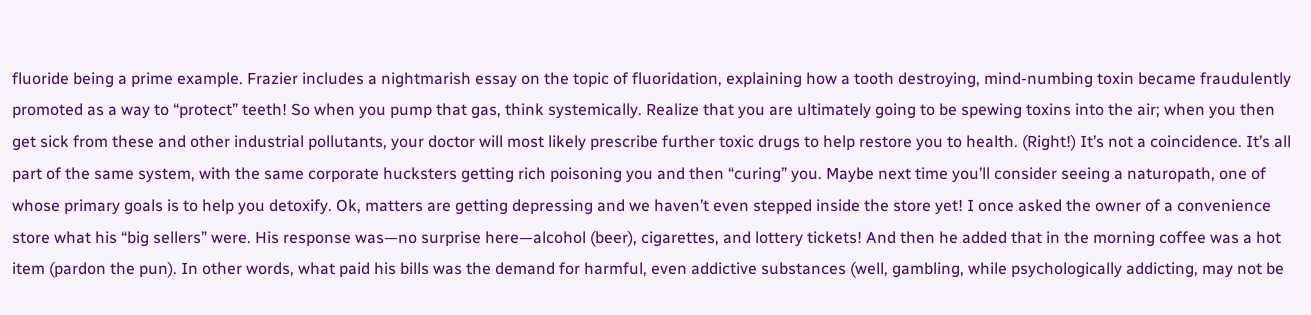fluoride being a prime example. Frazier includes a nightmarish essay on the topic of fluoridation, explaining how a tooth destroying, mind-numbing toxin became fraudulently promoted as a way to “protect” teeth! So when you pump that gas, think systemically. Realize that you are ultimately going to be spewing toxins into the air; when you then get sick from these and other industrial pollutants, your doctor will most likely prescribe further toxic drugs to help restore you to health. (Right!) It’s not a coincidence. It’s all part of the same system, with the same corporate hucksters getting rich poisoning you and then “curing” you. Maybe next time you’ll consider seeing a naturopath, one of whose primary goals is to help you detoxify. Ok, matters are getting depressing and we haven’t even stepped inside the store yet! I once asked the owner of a convenience store what his “big sellers” were. His response was—no surprise here—alcohol (beer), cigarettes, and lottery tickets! And then he added that in the morning coffee was a hot item (pardon the pun). In other words, what paid his bills was the demand for harmful, even addictive substances (well, gambling, while psychologically addicting, may not be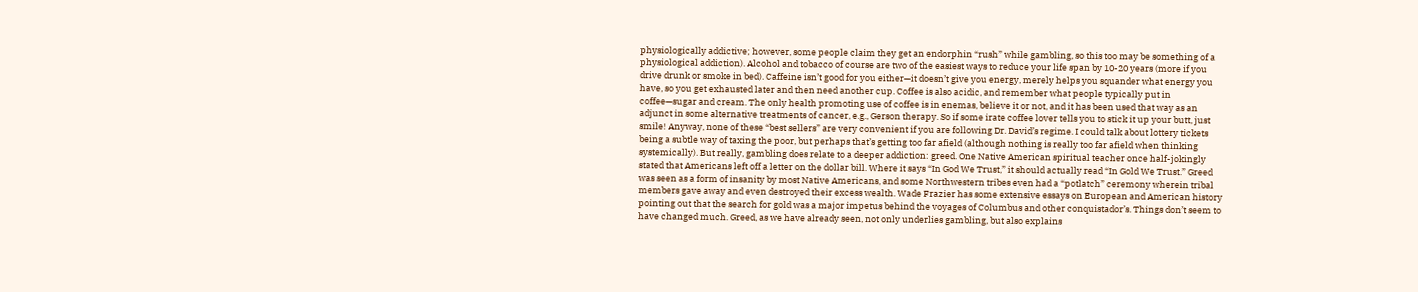physiologically addictive; however, some people claim they get an endorphin “rush” while gambling, so this too may be something of a physiological addiction). Alcohol and tobacco of course are two of the easiest ways to reduce your life span by 10-20 years (more if you drive drunk or smoke in bed). Caffeine isn’t good for you either—it doesn’t give you energy, merely helps you squander what energy you have, so you get exhausted later and then need another cup. Coffee is also acidic, and remember what people typically put in coffee—sugar and cream. The only health promoting use of coffee is in enemas, believe it or not, and it has been used that way as an adjunct in some alternative treatments of cancer, e.g., Gerson therapy. So if some irate coffee lover tells you to stick it up your butt, just smile! Anyway, none of these “best sellers” are very convenient if you are following Dr. David’s regime. I could talk about lottery tickets being a subtle way of taxing the poor, but perhaps that’s getting too far afield (although nothing is really too far afield when thinking systemically). But really, gambling does relate to a deeper addiction: greed. One Native American spiritual teacher once half-jokingly stated that Americans left off a letter on the dollar bill. Where it says “In God We Trust,” it should actually read “In Gold We Trust.” Greed was seen as a form of insanity by most Native Americans, and some Northwestern tribes even had a “potlatch” ceremony wherein tribal members gave away and even destroyed their excess wealth. Wade Frazier has some extensive essays on European and American history pointing out that the search for gold was a major impetus behind the voyages of Columbus and other conquistador’s. Things don’t seem to have changed much. Greed, as we have already seen, not only underlies gambling, but also explains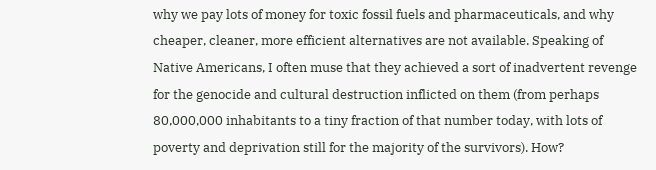why we pay lots of money for toxic fossil fuels and pharmaceuticals, and why cheaper, cleaner, more efficient alternatives are not available. Speaking of Native Americans, I often muse that they achieved a sort of inadvertent revenge for the genocide and cultural destruction inflicted on them (from perhaps 80,000,000 inhabitants to a tiny fraction of that number today, with lots of poverty and deprivation still for the majority of the survivors). How?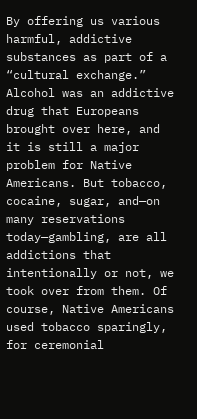By offering us various harmful, addictive substances as part of a “cultural exchange.” Alcohol was an addictive drug that Europeans brought over here, and it is still a major problem for Native Americans. But tobacco, cocaine, sugar, and—on many reservations today—gambling, are all addictions that intentionally or not, we took over from them. Of course, Native Americans used tobacco sparingly, for ceremonial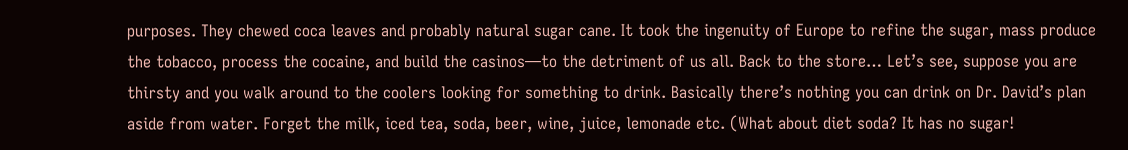purposes. They chewed coca leaves and probably natural sugar cane. It took the ingenuity of Europe to refine the sugar, mass produce the tobacco, process the cocaine, and build the casinos—to the detriment of us all. Back to the store… Let’s see, suppose you are thirsty and you walk around to the coolers looking for something to drink. Basically there’s nothing you can drink on Dr. David’s plan aside from water. Forget the milk, iced tea, soda, beer, wine, juice, lemonade etc. (What about diet soda? It has no sugar!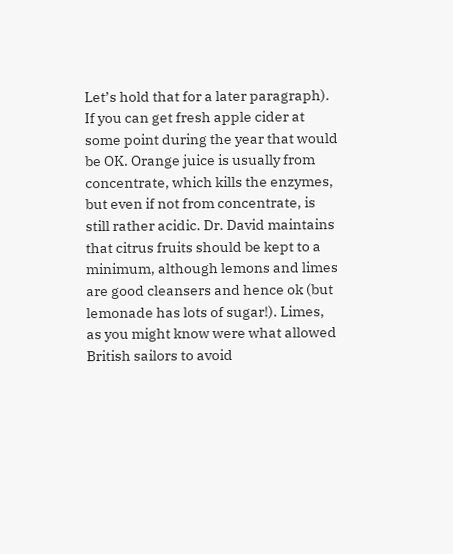Let’s hold that for a later paragraph). If you can get fresh apple cider at some point during the year that would be OK. Orange juice is usually from concentrate, which kills the enzymes, but even if not from concentrate, is still rather acidic. Dr. David maintains that citrus fruits should be kept to a minimum, although lemons and limes are good cleansers and hence ok (but lemonade has lots of sugar!). Limes, as you might know were what allowed British sailors to avoid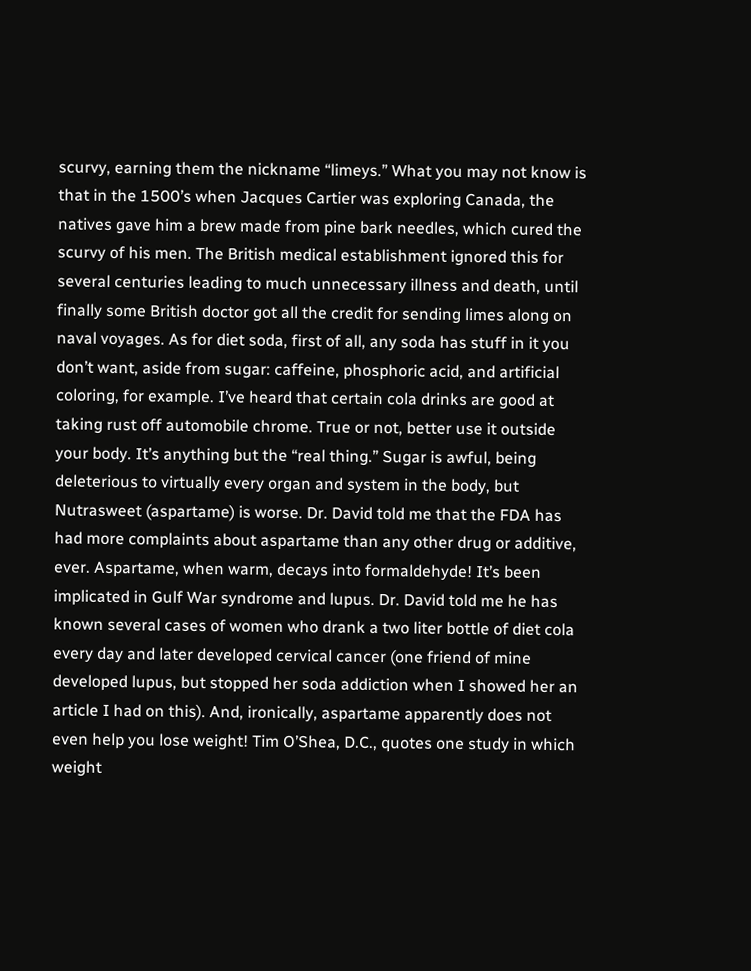scurvy, earning them the nickname “limeys.” What you may not know is that in the 1500’s when Jacques Cartier was exploring Canada, the natives gave him a brew made from pine bark needles, which cured the scurvy of his men. The British medical establishment ignored this for several centuries leading to much unnecessary illness and death, until finally some British doctor got all the credit for sending limes along on naval voyages. As for diet soda, first of all, any soda has stuff in it you don’t want, aside from sugar: caffeine, phosphoric acid, and artificial coloring, for example. I’ve heard that certain cola drinks are good at taking rust off automobile chrome. True or not, better use it outside your body. It’s anything but the “real thing.” Sugar is awful, being deleterious to virtually every organ and system in the body, but Nutrasweet (aspartame) is worse. Dr. David told me that the FDA has had more complaints about aspartame than any other drug or additive, ever. Aspartame, when warm, decays into formaldehyde! It’s been implicated in Gulf War syndrome and lupus. Dr. David told me he has known several cases of women who drank a two liter bottle of diet cola every day and later developed cervical cancer (one friend of mine developed lupus, but stopped her soda addiction when I showed her an article I had on this). And, ironically, aspartame apparently does not even help you lose weight! Tim O’Shea, D.C., quotes one study in which weight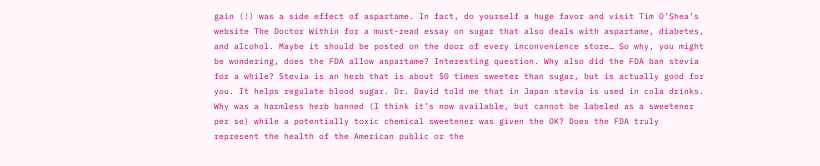gain (!) was a side effect of aspartame. In fact, do yourself a huge favor and visit Tim O’Shea’s website The Doctor Within for a must-read essay on sugar that also deals with aspartame, diabetes, and alcohol. Maybe it should be posted on the door of every inconvenience store… So why, you might be wondering, does the FDA allow aspartame? Interesting question. Why also did the FDA ban stevia for a while? Stevia is an herb that is about 50 times sweeter than sugar, but is actually good for you. It helps regulate blood sugar. Dr. David told me that in Japan stevia is used in cola drinks. Why was a harmless herb banned (I think it’s now available, but cannot be labeled as a sweetener per se) while a potentially toxic chemical sweetener was given the OK? Does the FDA truly represent the health of the American public or the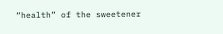“health” of the sweetener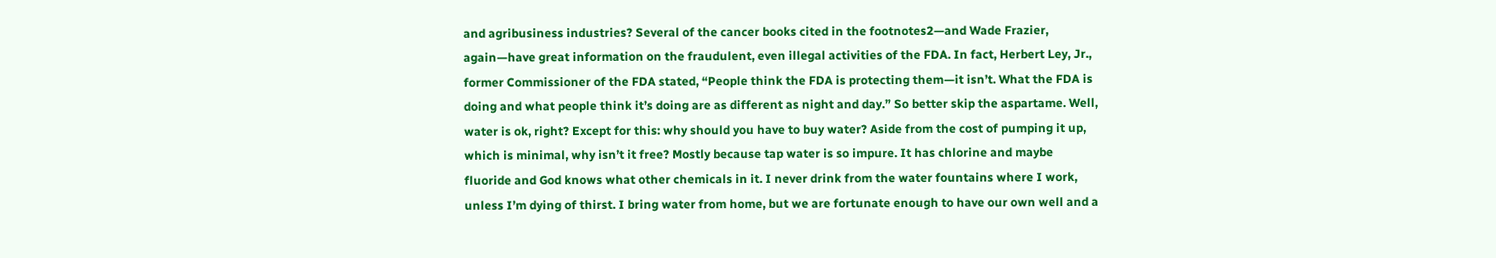and agribusiness industries? Several of the cancer books cited in the footnotes2—and Wade Frazier, again—have great information on the fraudulent, even illegal activities of the FDA. In fact, Herbert Ley, Jr., former Commissioner of the FDA stated, “People think the FDA is protecting them—it isn’t. What the FDA is doing and what people think it’s doing are as different as night and day.” So better skip the aspartame. Well, water is ok, right? Except for this: why should you have to buy water? Aside from the cost of pumping it up, which is minimal, why isn’t it free? Mostly because tap water is so impure. It has chlorine and maybe fluoride and God knows what other chemicals in it. I never drink from the water fountains where I work, unless I’m dying of thirst. I bring water from home, but we are fortunate enough to have our own well and a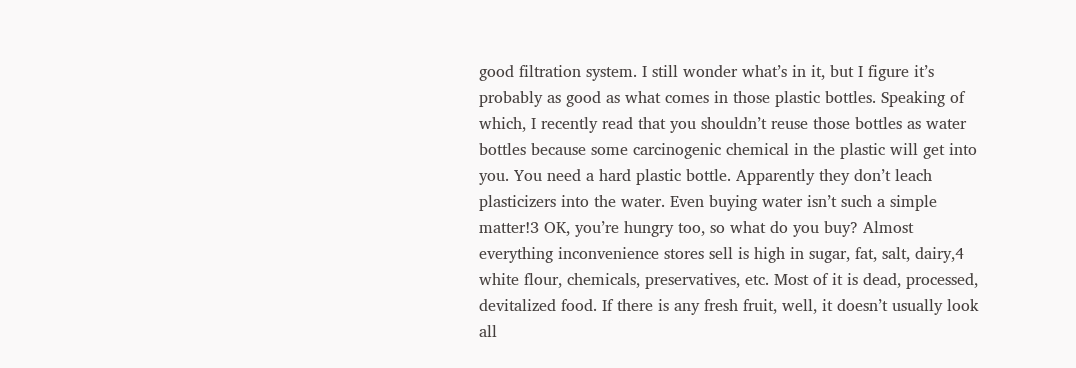good filtration system. I still wonder what’s in it, but I figure it’s probably as good as what comes in those plastic bottles. Speaking of which, I recently read that you shouldn’t reuse those bottles as water bottles because some carcinogenic chemical in the plastic will get into you. You need a hard plastic bottle. Apparently they don’t leach plasticizers into the water. Even buying water isn’t such a simple matter!3 OK, you’re hungry too, so what do you buy? Almost everything inconvenience stores sell is high in sugar, fat, salt, dairy,4 white flour, chemicals, preservatives, etc. Most of it is dead, processed, devitalized food. If there is any fresh fruit, well, it doesn’t usually look all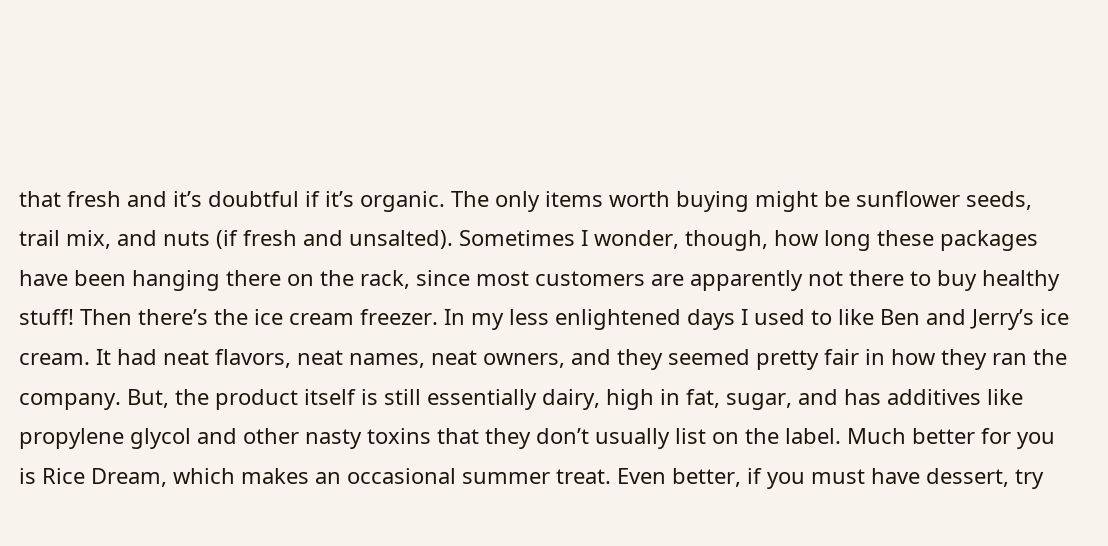that fresh and it’s doubtful if it’s organic. The only items worth buying might be sunflower seeds, trail mix, and nuts (if fresh and unsalted). Sometimes I wonder, though, how long these packages have been hanging there on the rack, since most customers are apparently not there to buy healthy stuff! Then there’s the ice cream freezer. In my less enlightened days I used to like Ben and Jerry’s ice cream. It had neat flavors, neat names, neat owners, and they seemed pretty fair in how they ran the company. But, the product itself is still essentially dairy, high in fat, sugar, and has additives like propylene glycol and other nasty toxins that they don’t usually list on the label. Much better for you is Rice Dream, which makes an occasional summer treat. Even better, if you must have dessert, try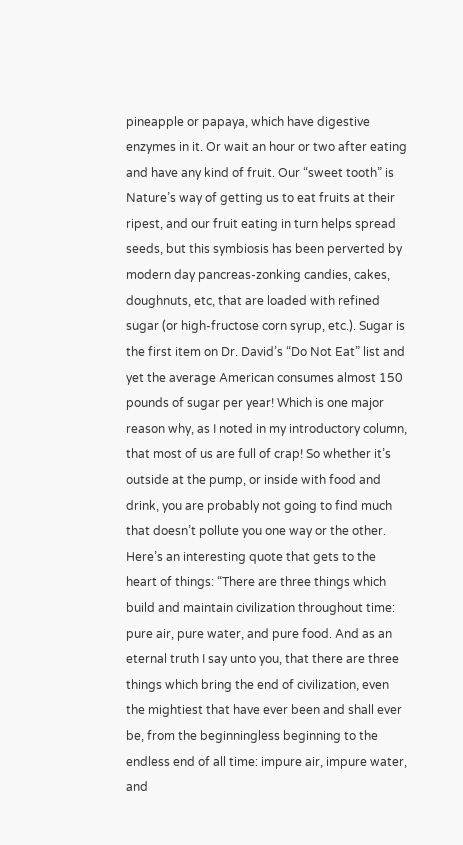pineapple or papaya, which have digestive enzymes in it. Or wait an hour or two after eating and have any kind of fruit. Our “sweet tooth” is Nature’s way of getting us to eat fruits at their ripest, and our fruit eating in turn helps spread seeds, but this symbiosis has been perverted by modern day pancreas-zonking candies, cakes, doughnuts, etc, that are loaded with refined sugar (or high-fructose corn syrup, etc.). Sugar is the first item on Dr. David’s “Do Not Eat” list and yet the average American consumes almost 150 pounds of sugar per year! Which is one major reason why, as I noted in my introductory column, that most of us are full of crap! So whether it’s outside at the pump, or inside with food and drink, you are probably not going to find much that doesn’t pollute you one way or the other. Here’s an interesting quote that gets to the heart of things: “There are three things which build and maintain civilization throughout time: pure air, pure water, and pure food. And as an eternal truth I say unto you, that there are three things which bring the end of civilization, even the mightiest that have ever been and shall ever be, from the beginningless beginning to the endless end of all time: impure air, impure water, and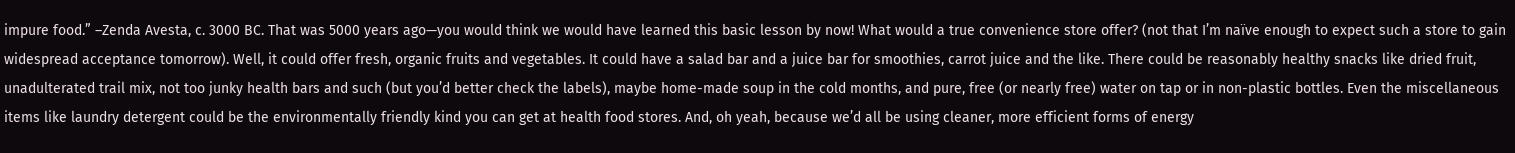impure food.” –Zenda Avesta, c. 3000 BC. That was 5000 years ago—you would think we would have learned this basic lesson by now! What would a true convenience store offer? (not that I’m naïve enough to expect such a store to gain widespread acceptance tomorrow). Well, it could offer fresh, organic fruits and vegetables. It could have a salad bar and a juice bar for smoothies, carrot juice and the like. There could be reasonably healthy snacks like dried fruit, unadulterated trail mix, not too junky health bars and such (but you’d better check the labels), maybe home-made soup in the cold months, and pure, free (or nearly free) water on tap or in non-plastic bottles. Even the miscellaneous items like laundry detergent could be the environmentally friendly kind you can get at health food stores. And, oh yeah, because we’d all be using cleaner, more efficient forms of energy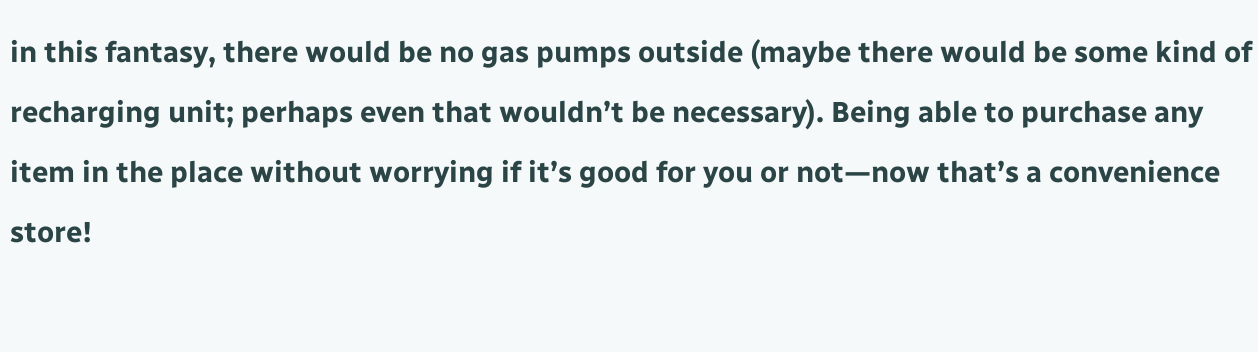in this fantasy, there would be no gas pumps outside (maybe there would be some kind of recharging unit; perhaps even that wouldn’t be necessary). Being able to purchase any item in the place without worrying if it’s good for you or not—now that’s a convenience store!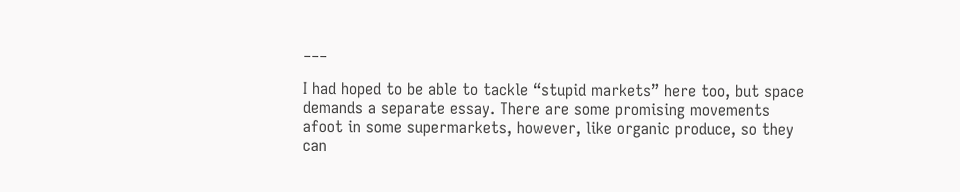___

I had hoped to be able to tackle “stupid markets” here too, but space demands a separate essay. There are some promising movements afoot in some supermarkets, however, like organic produce, so they can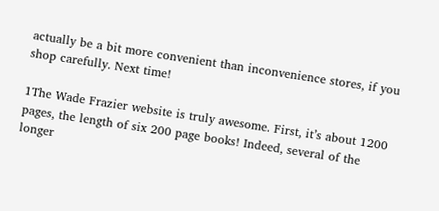actually be a bit more convenient than inconvenience stores, if you shop carefully. Next time!

1The Wade Frazier website is truly awesome. First, it’s about 1200 pages, the length of six 200 page books! Indeed, several of the longer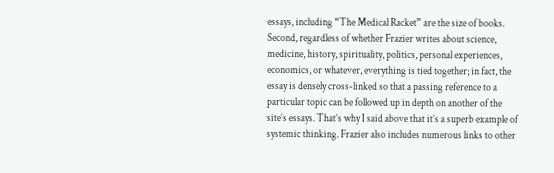essays, including “The Medical Racket” are the size of books. Second, regardless of whether Frazier writes about science, medicine, history, spirituality, politics, personal experiences, economics, or whatever, everything is tied together; in fact, the essay is densely cross-linked so that a passing reference to a particular topic can be followed up in depth on another of the site’s essays. That’s why I said above that it’s a superb example of systemic thinking. Frazier also includes numerous links to other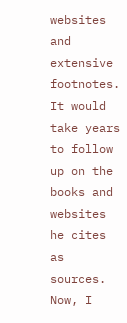websites and extensive footnotes. It would take years to follow up on the books and websites he cites as sources. Now, I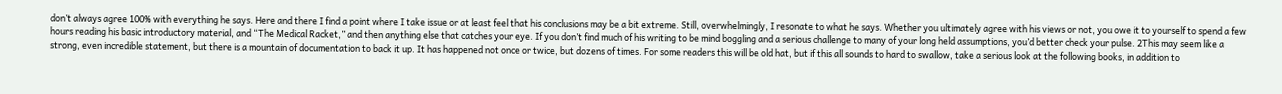don’t always agree 100% with everything he says. Here and there I find a point where I take issue or at least feel that his conclusions may be a bit extreme. Still, overwhelmingly, I resonate to what he says. Whether you ultimately agree with his views or not, you owe it to yourself to spend a few hours reading his basic introductory material, and “The Medical Racket,” and then anything else that catches your eye. If you don’t find much of his writing to be mind boggling and a serious challenge to many of your long held assumptions, you’d better check your pulse. 2This may seem like a strong, even incredible statement, but there is a mountain of documentation to back it up. It has happened not once or twice, but dozens of times. For some readers this will be old hat, but if this all sounds to hard to swallow, take a serious look at the following books, in addition to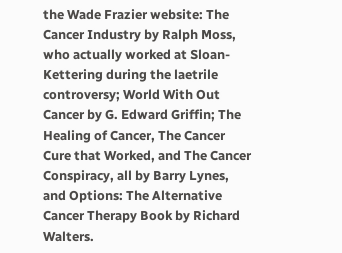the Wade Frazier website: The Cancer Industry by Ralph Moss, who actually worked at Sloan-Kettering during the laetrile controversy; World With Out Cancer by G. Edward Griffin; The Healing of Cancer, The Cancer Cure that Worked, and The Cancer Conspiracy, all by Barry Lynes, and Options: The Alternative Cancer Therapy Book by Richard Walters.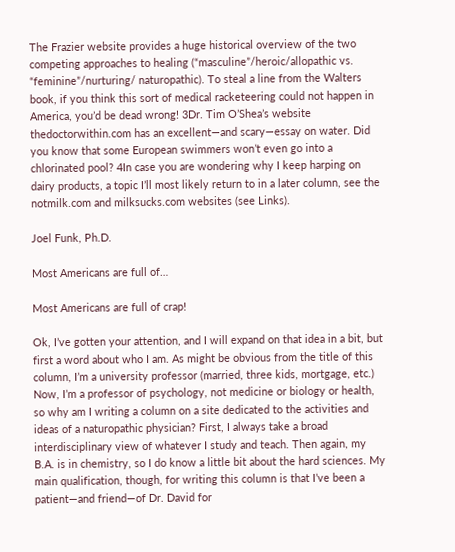The Frazier website provides a huge historical overview of the two competing approaches to healing (“masculine”/heroic/allopathic vs. “feminine”/nurturing/ naturopathic). To steal a line from the Walters book, if you think this sort of medical racketeering could not happen in America, you’d be dead wrong! 3Dr. Tim O’Shea’s website thedoctorwithin.com has an excellent—and scary—essay on water. Did you know that some European swimmers won’t even go into a chlorinated pool? 4In case you are wondering why I keep harping on dairy products, a topic I’ll most likely return to in a later column, see the notmilk.com and milksucks.com websites (see Links).

Joel Funk, Ph.D.

Most Americans are full of…

Most Americans are full of crap!

Ok, I’ve gotten your attention, and I will expand on that idea in a bit, but first a word about who I am. As might be obvious from the title of this column, I’m a university professor (married, three kids, mortgage, etc.) Now, I’m a professor of psychology, not medicine or biology or health, so why am I writing a column on a site dedicated to the activities and ideas of a naturopathic physician? First, I always take a broad interdisciplinary view of whatever I study and teach. Then again, my B.A. is in chemistry, so I do know a little bit about the hard sciences. My main qualification, though, for writing this column is that I’ve been a patient—and friend—of Dr. David for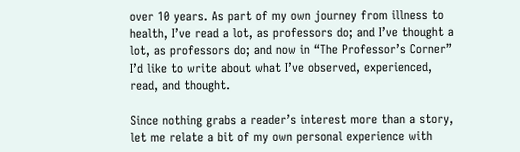over 10 years. As part of my own journey from illness to health, I’ve read a lot, as professors do; and I’ve thought a lot, as professors do; and now in “The Professor’s Corner” I’d like to write about what I’ve observed, experienced, read, and thought.

Since nothing grabs a reader’s interest more than a story, let me relate a bit of my own personal experience with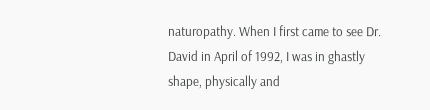naturopathy. When I first came to see Dr. David in April of 1992, I was in ghastly shape, physically and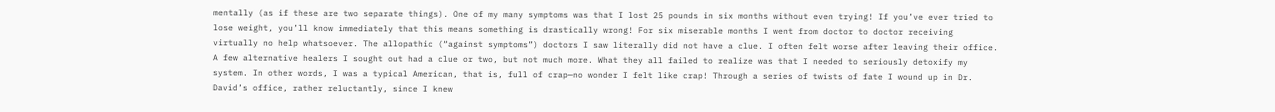mentally (as if these are two separate things). One of my many symptoms was that I lost 25 pounds in six months without even trying! If you’ve ever tried to lose weight, you’ll know immediately that this means something is drastically wrong! For six miserable months I went from doctor to doctor receiving virtually no help whatsoever. The allopathic (“against symptoms”) doctors I saw literally did not have a clue. I often felt worse after leaving their office. A few alternative healers I sought out had a clue or two, but not much more. What they all failed to realize was that I needed to seriously detoxify my system. In other words, I was a typical American, that is, full of crap—no wonder I felt like crap! Through a series of twists of fate I wound up in Dr. David’s office, rather reluctantly, since I knew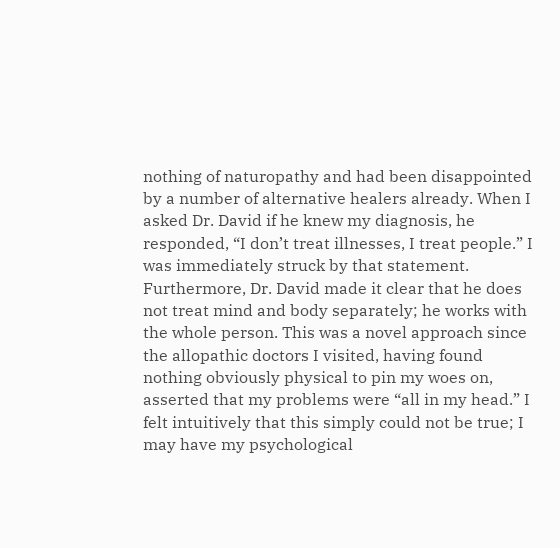nothing of naturopathy and had been disappointed by a number of alternative healers already. When I asked Dr. David if he knew my diagnosis, he responded, “I don’t treat illnesses, I treat people.” I was immediately struck by that statement. Furthermore, Dr. David made it clear that he does not treat mind and body separately; he works with the whole person. This was a novel approach since the allopathic doctors I visited, having found nothing obviously physical to pin my woes on, asserted that my problems were “all in my head.” I felt intuitively that this simply could not be true; I may have my psychological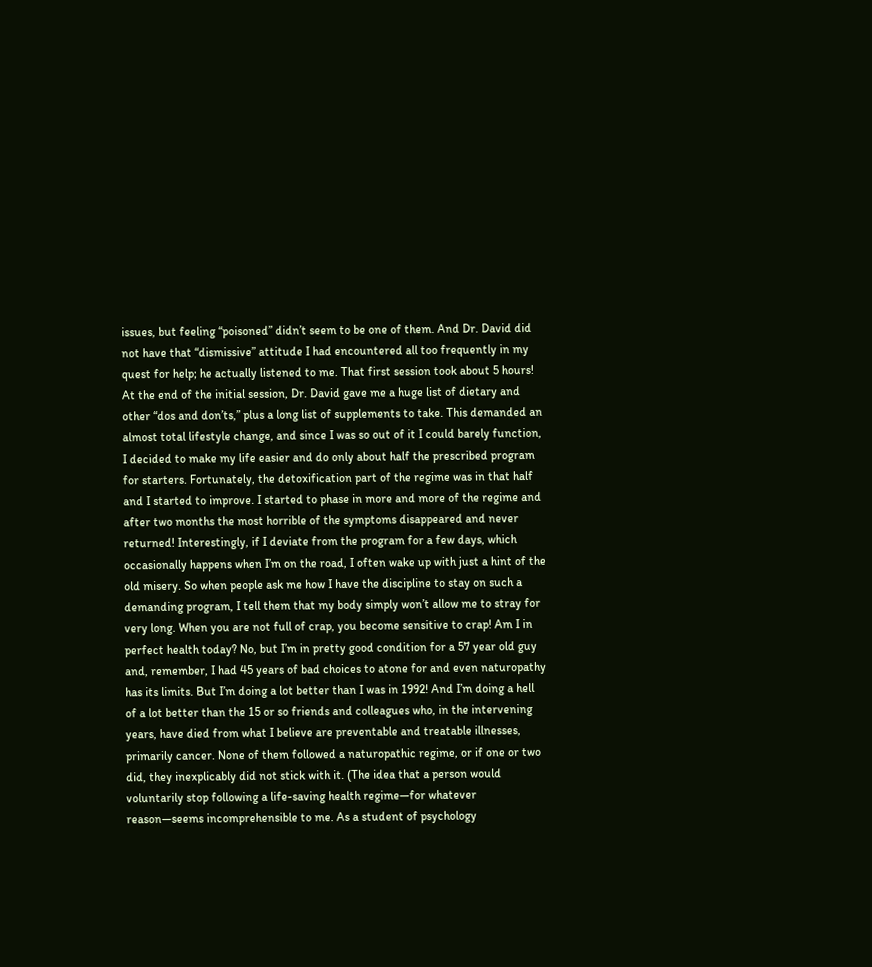issues, but feeling “poisoned” didn’t seem to be one of them. And Dr. David did not have that “dismissive” attitude I had encountered all too frequently in my quest for help; he actually listened to me. That first session took about 5 hours! At the end of the initial session, Dr. David gave me a huge list of dietary and other “dos and don’ts,” plus a long list of supplements to take. This demanded an almost total lifestyle change, and since I was so out of it I could barely function, I decided to make my life easier and do only about half the prescribed program for starters. Fortunately, the detoxification part of the regime was in that half and I started to improve. I started to phase in more and more of the regime and after two months the most horrible of the symptoms disappeared and never returned! Interestingly, if I deviate from the program for a few days, which occasionally happens when I’m on the road, I often wake up with just a hint of the old misery. So when people ask me how I have the discipline to stay on such a demanding program, I tell them that my body simply won’t allow me to stray for very long. When you are not full of crap, you become sensitive to crap! Am I in perfect health today? No, but I’m in pretty good condition for a 57 year old guy and, remember, I had 45 years of bad choices to atone for and even naturopathy has its limits. But I’m doing a lot better than I was in 1992! And I’m doing a hell of a lot better than the 15 or so friends and colleagues who, in the intervening years, have died from what I believe are preventable and treatable illnesses, primarily cancer. None of them followed a naturopathic regime, or if one or two did, they inexplicably did not stick with it. (The idea that a person would voluntarily stop following a life-saving health regime—for whatever reason—seems incomprehensible to me. As a student of psychology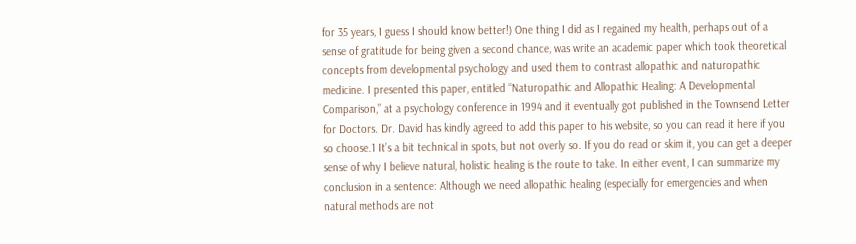for 35 years, I guess I should know better!) One thing I did as I regained my health, perhaps out of a sense of gratitude for being given a second chance, was write an academic paper which took theoretical concepts from developmental psychology and used them to contrast allopathic and naturopathic medicine. I presented this paper, entitled “Naturopathic and Allopathic Healing: A Developmental Comparison,” at a psychology conference in 1994 and it eventually got published in the Townsend Letter for Doctors. Dr. David has kindly agreed to add this paper to his website, so you can read it here if you so choose.1 It’s a bit technical in spots, but not overly so. If you do read or skim it, you can get a deeper sense of why I believe natural, holistic healing is the route to take. In either event, I can summarize my conclusion in a sentence: Although we need allopathic healing (especially for emergencies and when natural methods are not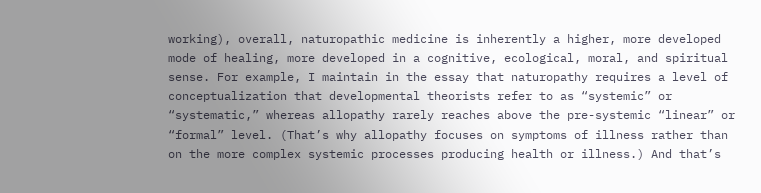working), overall, naturopathic medicine is inherently a higher, more developed mode of healing, more developed in a cognitive, ecological, moral, and spiritual sense. For example, I maintain in the essay that naturopathy requires a level of conceptualization that developmental theorists refer to as “systemic” or “systematic,” whereas allopathy rarely reaches above the pre-systemic “linear” or “formal” level. (That’s why allopathy focuses on symptoms of illness rather than on the more complex systemic processes producing health or illness.) And that’s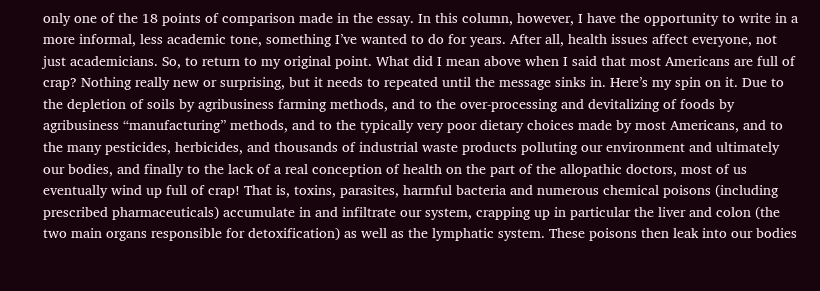only one of the 18 points of comparison made in the essay. In this column, however, I have the opportunity to write in a more informal, less academic tone, something I’ve wanted to do for years. After all, health issues affect everyone, not just academicians. So, to return to my original point. What did I mean above when I said that most Americans are full of crap? Nothing really new or surprising, but it needs to repeated until the message sinks in. Here’s my spin on it. Due to the depletion of soils by agribusiness farming methods, and to the over-processing and devitalizing of foods by agribusiness “manufacturing” methods, and to the typically very poor dietary choices made by most Americans, and to the many pesticides, herbicides, and thousands of industrial waste products polluting our environment and ultimately our bodies, and finally to the lack of a real conception of health on the part of the allopathic doctors, most of us eventually wind up full of crap! That is, toxins, parasites, harmful bacteria and numerous chemical poisons (including prescribed pharmaceuticals) accumulate in and infiltrate our system, crapping up in particular the liver and colon (the two main organs responsible for detoxification) as well as the lymphatic system. These poisons then leak into our bodies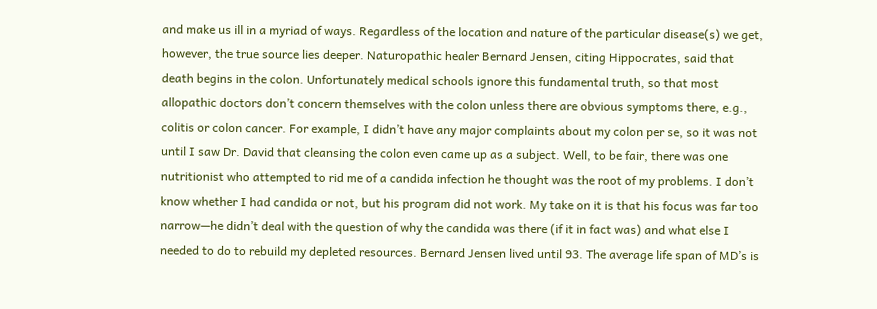and make us ill in a myriad of ways. Regardless of the location and nature of the particular disease(s) we get, however, the true source lies deeper. Naturopathic healer Bernard Jensen, citing Hippocrates, said that death begins in the colon. Unfortunately medical schools ignore this fundamental truth, so that most allopathic doctors don’t concern themselves with the colon unless there are obvious symptoms there, e.g., colitis or colon cancer. For example, I didn’t have any major complaints about my colon per se, so it was not until I saw Dr. David that cleansing the colon even came up as a subject. Well, to be fair, there was one nutritionist who attempted to rid me of a candida infection he thought was the root of my problems. I don’t know whether I had candida or not, but his program did not work. My take on it is that his focus was far too narrow—he didn’t deal with the question of why the candida was there (if it in fact was) and what else I needed to do to rebuild my depleted resources. Bernard Jensen lived until 93. The average life span of MD’s is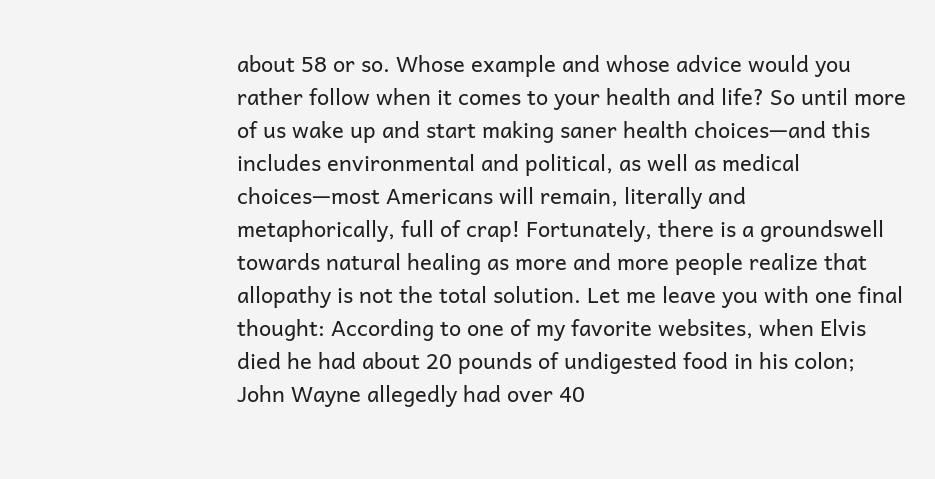about 58 or so. Whose example and whose advice would you rather follow when it comes to your health and life? So until more of us wake up and start making saner health choices—and this includes environmental and political, as well as medical choices—most Americans will remain, literally and metaphorically, full of crap! Fortunately, there is a groundswell towards natural healing as more and more people realize that allopathy is not the total solution. Let me leave you with one final thought: According to one of my favorite websites, when Elvis died he had about 20 pounds of undigested food in his colon; John Wayne allegedly had over 40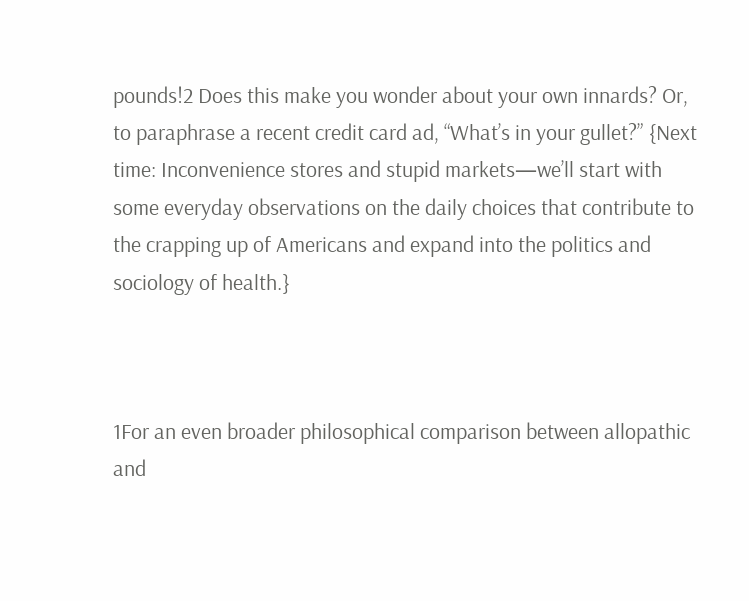pounds!2 Does this make you wonder about your own innards? Or, to paraphrase a recent credit card ad, “What’s in your gullet?” {Next time: Inconvenience stores and stupid markets—we’ll start with some everyday observations on the daily choices that contribute to the crapping up of Americans and expand into the politics and sociology of health.}



1For an even broader philosophical comparison between allopathic and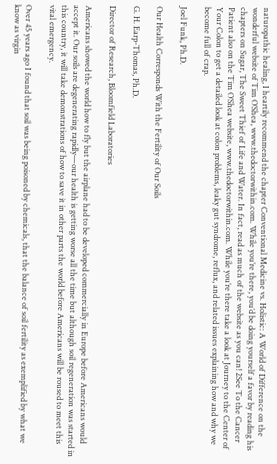naturopathic healing, I heartily recommend the chapter Conventional Medicine vs. Holistic: A World of Difference on the wonderful website of Tim O’Shea, www.thedoctorwithin.com. While you’re there, you’d be doing yourself a favor by reading his chapters on Sugar, The Sweet Thief of Life and Water. In fact, read as much of the website as you can! 2See To the Cancer Patient also on the Tim O’Shea website, www.thedoctorwithin.com. While you’re there take a look at Journey to the Center of Your Colon to get a detailed look at colon problems, leaky gut syndrome, reflux, and related issues explaining how and why we become full of crap.

Joel Funk, Ph.D.

Our Health Corresponds With the Fertility of Our Soils

G. H. Earp-Thomas, Ph.D.

Director of Research, Bloomfield Laboratories

Americans showed the world how to fly but the airplane had to be developed commercially in Europe before Americans would accept it. Our soils are degenerating rapidly—our health is getting worse all the time but although soil regeneration was started in this country, it will take demonstrations of how to save it in other parts the world before Americans will be roused to meet this vital emergency.

Over 45 years ago I found that soil was being poisoned by chemicals, that the balance of soil fertility as exemplified by what we know as virgin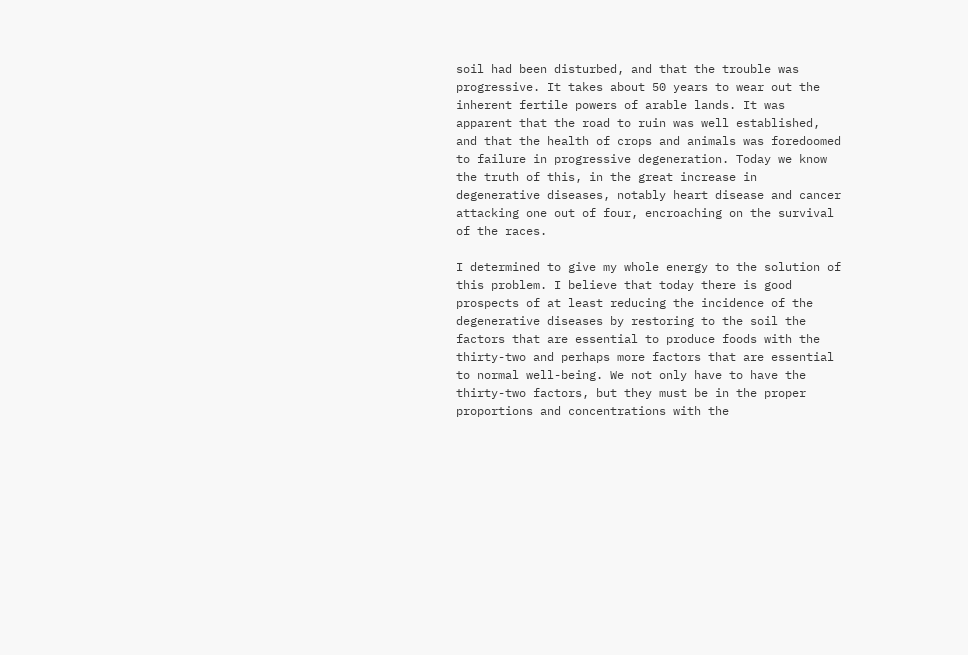soil had been disturbed, and that the trouble was progressive. It takes about 50 years to wear out the inherent fertile powers of arable lands. It was apparent that the road to ruin was well established, and that the health of crops and animals was foredoomed to failure in progressive degeneration. Today we know the truth of this, in the great increase in degenerative diseases, notably heart disease and cancer attacking one out of four, encroaching on the survival of the races.

I determined to give my whole energy to the solution of this problem. I believe that today there is good prospects of at least reducing the incidence of the degenerative diseases by restoring to the soil the factors that are essential to produce foods with the thirty-two and perhaps more factors that are essential to normal well-being. We not only have to have the thirty-two factors, but they must be in the proper proportions and concentrations with the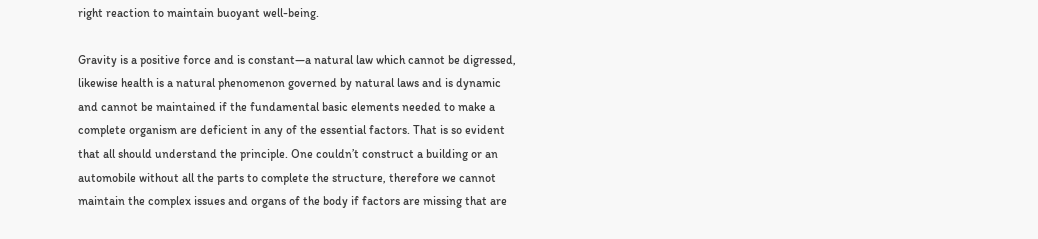right reaction to maintain buoyant well-being.

Gravity is a positive force and is constant—a natural law which cannot be digressed, likewise health is a natural phenomenon governed by natural laws and is dynamic and cannot be maintained if the fundamental basic elements needed to make a complete organism are deficient in any of the essential factors. That is so evident that all should understand the principle. One couldn’t construct a building or an automobile without all the parts to complete the structure, therefore we cannot maintain the complex issues and organs of the body if factors are missing that are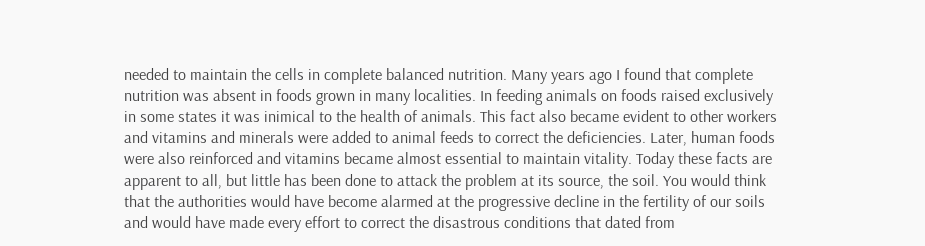needed to maintain the cells in complete balanced nutrition. Many years ago I found that complete nutrition was absent in foods grown in many localities. In feeding animals on foods raised exclusively in some states it was inimical to the health of animals. This fact also became evident to other workers and vitamins and minerals were added to animal feeds to correct the deficiencies. Later, human foods were also reinforced and vitamins became almost essential to maintain vitality. Today these facts are apparent to all, but little has been done to attack the problem at its source, the soil. You would think that the authorities would have become alarmed at the progressive decline in the fertility of our soils and would have made every effort to correct the disastrous conditions that dated from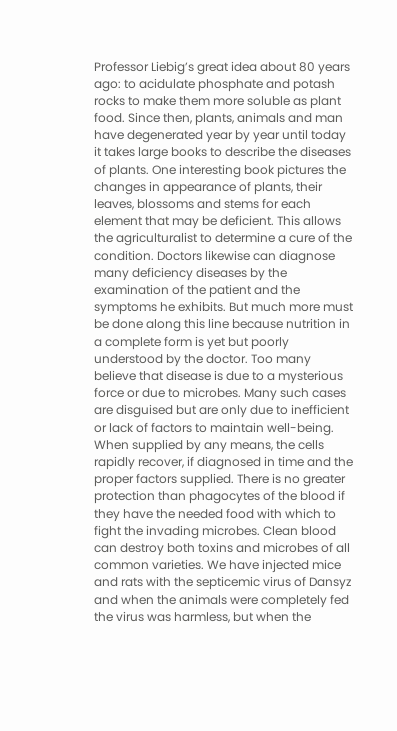Professor Liebig’s great idea about 80 years ago: to acidulate phosphate and potash rocks to make them more soluble as plant food. Since then, plants, animals and man have degenerated year by year until today it takes large books to describe the diseases of plants. One interesting book pictures the changes in appearance of plants, their leaves, blossoms and stems for each element that may be deficient. This allows the agriculturalist to determine a cure of the condition. Doctors likewise can diagnose many deficiency diseases by the examination of the patient and the symptoms he exhibits. But much more must be done along this line because nutrition in a complete form is yet but poorly understood by the doctor. Too many believe that disease is due to a mysterious force or due to microbes. Many such cases are disguised but are only due to inefficient or lack of factors to maintain well-being. When supplied by any means, the cells rapidly recover, if diagnosed in time and the proper factors supplied. There is no greater protection than phagocytes of the blood if they have the needed food with which to fight the invading microbes. Clean blood can destroy both toxins and microbes of all common varieties. We have injected mice and rats with the septicemic virus of Dansyz and when the animals were completely fed the virus was harmless, but when the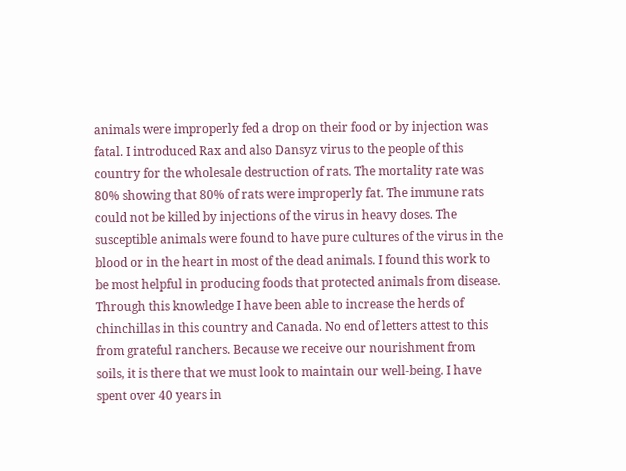animals were improperly fed a drop on their food or by injection was fatal. I introduced Rax and also Dansyz virus to the people of this country for the wholesale destruction of rats. The mortality rate was 80% showing that 80% of rats were improperly fat. The immune rats could not be killed by injections of the virus in heavy doses. The susceptible animals were found to have pure cultures of the virus in the blood or in the heart in most of the dead animals. I found this work to be most helpful in producing foods that protected animals from disease. Through this knowledge I have been able to increase the herds of chinchillas in this country and Canada. No end of letters attest to this from grateful ranchers. Because we receive our nourishment from soils, it is there that we must look to maintain our well-being. I have spent over 40 years in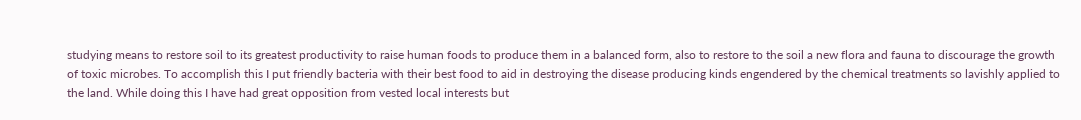studying means to restore soil to its greatest productivity to raise human foods to produce them in a balanced form, also to restore to the soil a new flora and fauna to discourage the growth of toxic microbes. To accomplish this I put friendly bacteria with their best food to aid in destroying the disease producing kinds engendered by the chemical treatments so lavishly applied to the land. While doing this I have had great opposition from vested local interests but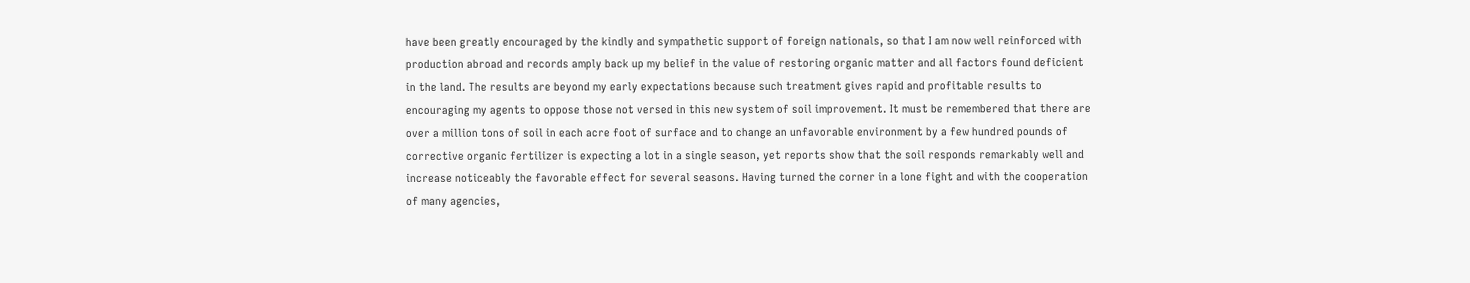have been greatly encouraged by the kindly and sympathetic support of foreign nationals, so that I am now well reinforced with production abroad and records amply back up my belief in the value of restoring organic matter and all factors found deficient in the land. The results are beyond my early expectations because such treatment gives rapid and profitable results to encouraging my agents to oppose those not versed in this new system of soil improvement. It must be remembered that there are over a million tons of soil in each acre foot of surface and to change an unfavorable environment by a few hundred pounds of corrective organic fertilizer is expecting a lot in a single season, yet reports show that the soil responds remarkably well and increase noticeably the favorable effect for several seasons. Having turned the corner in a lone fight and with the cooperation of many agencies,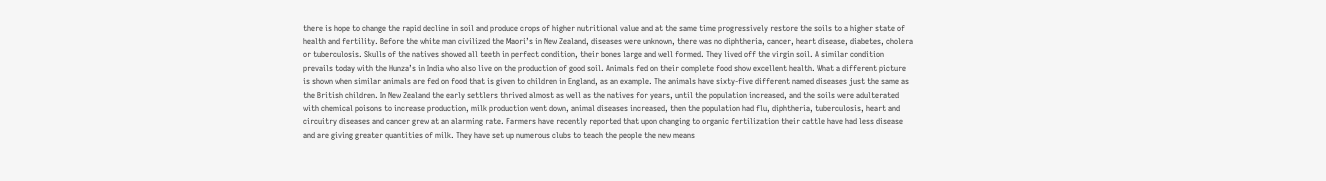there is hope to change the rapid decline in soil and produce crops of higher nutritional value and at the same time progressively restore the soils to a higher state of health and fertility. Before the white man civilized the Maori’s in New Zealand, diseases were unknown, there was no diphtheria, cancer, heart disease, diabetes, cholera or tuberculosis. Skulls of the natives showed all teeth in perfect condition, their bones large and well formed. They lived off the virgin soil. A similar condition prevails today with the Hunza’s in India who also live on the production of good soil. Animals fed on their complete food show excellent health. What a different picture is shown when similar animals are fed on food that is given to children in England, as an example. The animals have sixty-five different named diseases just the same as the British children. In New Zealand the early settlers thrived almost as well as the natives for years, until the population increased, and the soils were adulterated with chemical poisons to increase production, milk production went down, animal diseases increased, then the population had flu, diphtheria, tuberculosis, heart and circuitry diseases and cancer grew at an alarming rate. Farmers have recently reported that upon changing to organic fertilization their cattle have had less disease and are giving greater quantities of milk. They have set up numerous clubs to teach the people the new means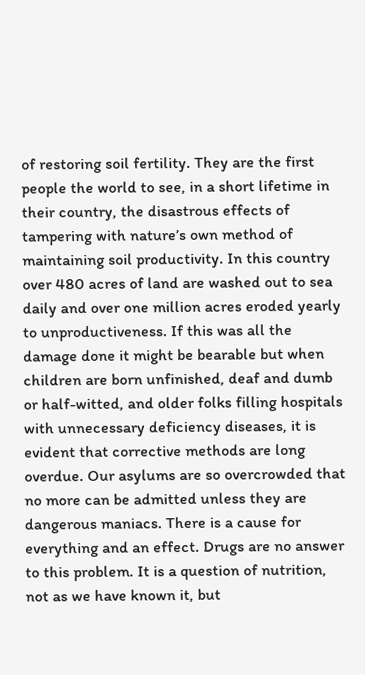of restoring soil fertility. They are the first people the world to see, in a short lifetime in their country, the disastrous effects of tampering with nature’s own method of maintaining soil productivity. In this country over 480 acres of land are washed out to sea daily and over one million acres eroded yearly to unproductiveness. If this was all the damage done it might be bearable but when children are born unfinished, deaf and dumb or half-witted, and older folks filling hospitals with unnecessary deficiency diseases, it is evident that corrective methods are long overdue. Our asylums are so overcrowded that no more can be admitted unless they are dangerous maniacs. There is a cause for everything and an effect. Drugs are no answer to this problem. It is a question of nutrition, not as we have known it, but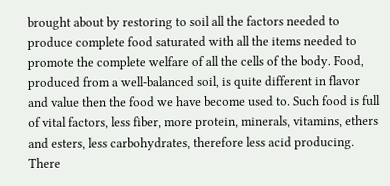brought about by restoring to soil all the factors needed to produce complete food saturated with all the items needed to promote the complete welfare of all the cells of the body. Food, produced from a well-balanced soil, is quite different in flavor and value then the food we have become used to. Such food is full of vital factors, less fiber, more protein, minerals, vitamins, ethers and esters, less carbohydrates, therefore less acid producing. There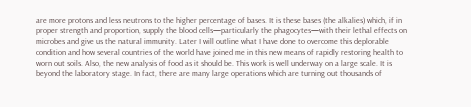are more protons and less neutrons to the higher percentage of bases. It is these bases (the alkalies) which, if in proper strength and proportion, supply the blood cells—particularly the phagocytes—with their lethal effects on microbes and give us the natural immunity. Later I will outline what I have done to overcome this deplorable condition and how several countries of the world have joined me in this new means of rapidly restoring health to worn out soils. Also, the new analysis of food as it should be. This work is well underway on a large scale. It is beyond the laboratory stage. In fact, there are many large operations which are turning out thousands of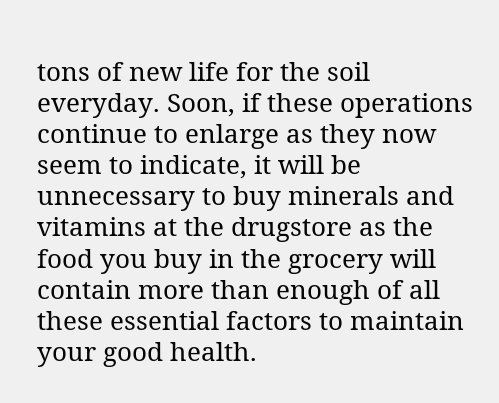tons of new life for the soil everyday. Soon, if these operations continue to enlarge as they now seem to indicate, it will be unnecessary to buy minerals and vitamins at the drugstore as the food you buy in the grocery will contain more than enough of all these essential factors to maintain your good health.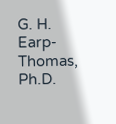G. H. Earp-Thomas, Ph.D.